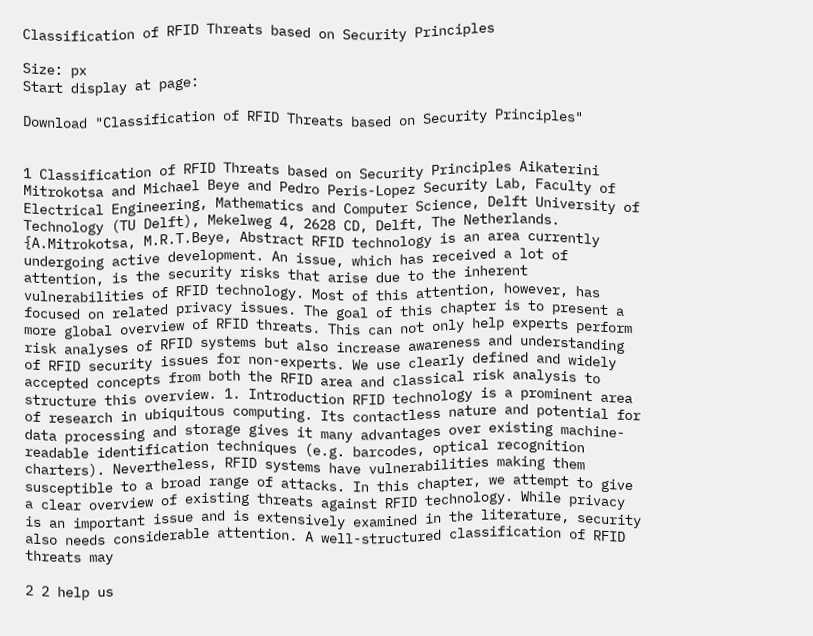Classification of RFID Threats based on Security Principles

Size: px
Start display at page:

Download "Classification of RFID Threats based on Security Principles"


1 Classification of RFID Threats based on Security Principles Aikaterini Mitrokotsa and Michael Beye and Pedro Peris-Lopez Security Lab, Faculty of Electrical Engineering, Mathematics and Computer Science, Delft University of Technology (TU Delft), Mekelweg 4, 2628 CD, Delft, The Netherlands. {A.Mitrokotsa, M.R.T.Beye, Abstract RFID technology is an area currently undergoing active development. An issue, which has received a lot of attention, is the security risks that arise due to the inherent vulnerabilities of RFID technology. Most of this attention, however, has focused on related privacy issues. The goal of this chapter is to present a more global overview of RFID threats. This can not only help experts perform risk analyses of RFID systems but also increase awareness and understanding of RFID security issues for non-experts. We use clearly defined and widely accepted concepts from both the RFID area and classical risk analysis to structure this overview. 1. Introduction RFID technology is a prominent area of research in ubiquitous computing. Its contactless nature and potential for data processing and storage gives it many advantages over existing machine-readable identification techniques (e.g. barcodes, optical recognition charters). Nevertheless, RFID systems have vulnerabilities making them susceptible to a broad range of attacks. In this chapter, we attempt to give a clear overview of existing threats against RFID technology. While privacy is an important issue and is extensively examined in the literature, security also needs considerable attention. A well-structured classification of RFID threats may

2 2 help us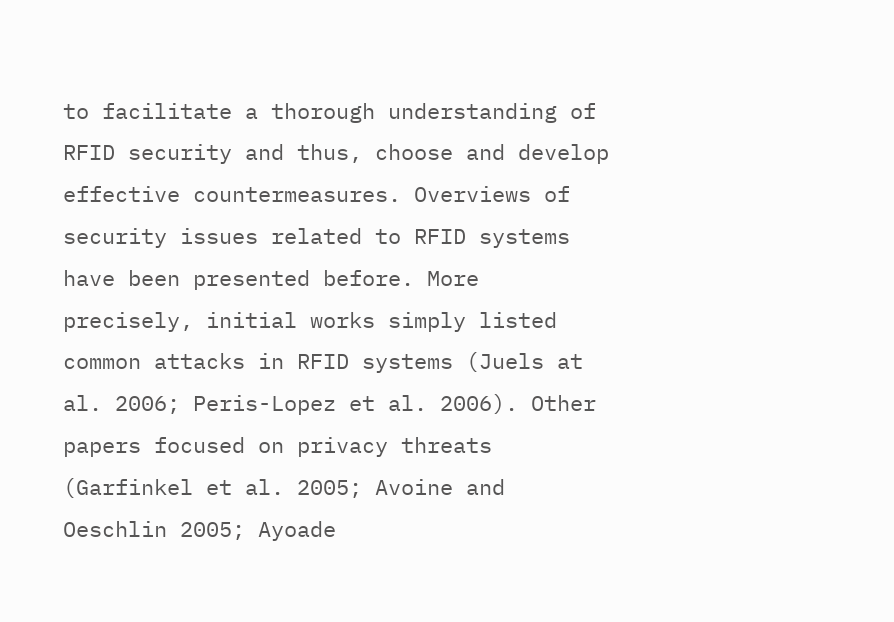to facilitate a thorough understanding of RFID security and thus, choose and develop effective countermeasures. Overviews of security issues related to RFID systems have been presented before. More precisely, initial works simply listed common attacks in RFID systems (Juels at al. 2006; Peris-Lopez et al. 2006). Other papers focused on privacy threats (Garfinkel et al. 2005; Avoine and Oeschlin 2005; Ayoade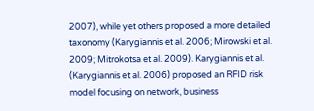2007), while yet others proposed a more detailed taxonomy (Karygiannis et al. 2006; Mirowski et al. 2009; Mitrokotsa et al. 2009). Karygiannis et al. (Karygiannis et al. 2006) proposed an RFID risk model focusing on network, business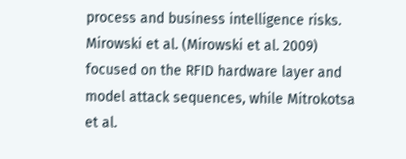process and business intelligence risks. Mirowski et al. (Mirowski et al. 2009) focused on the RFID hardware layer and model attack sequences, while Mitrokotsa et al.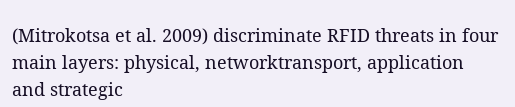(Mitrokotsa et al. 2009) discriminate RFID threats in four main layers: physical, networktransport, application and strategic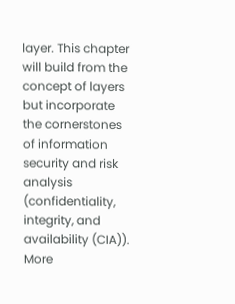layer. This chapter will build from the concept of layers but incorporate the cornerstones of information security and risk analysis (confidentiality, integrity, and availability (CIA)). More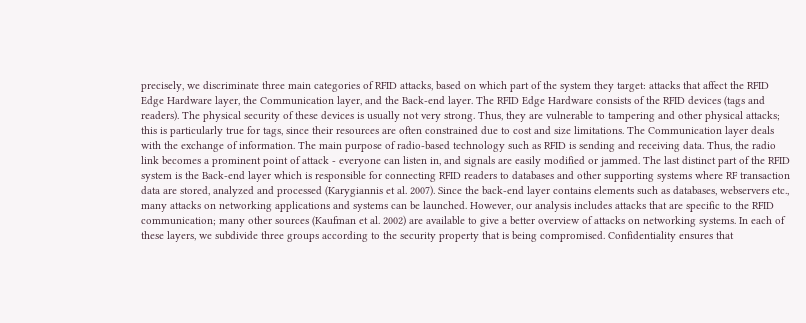precisely, we discriminate three main categories of RFID attacks, based on which part of the system they target: attacks that affect the RFID Edge Hardware layer, the Communication layer, and the Back-end layer. The RFID Edge Hardware consists of the RFID devices (tags and readers). The physical security of these devices is usually not very strong. Thus, they are vulnerable to tampering and other physical attacks; this is particularly true for tags, since their resources are often constrained due to cost and size limitations. The Communication layer deals with the exchange of information. The main purpose of radio-based technology such as RFID is sending and receiving data. Thus, the radio link becomes a prominent point of attack - everyone can listen in, and signals are easily modified or jammed. The last distinct part of the RFID system is the Back-end layer which is responsible for connecting RFID readers to databases and other supporting systems where RF transaction data are stored, analyzed and processed (Karygiannis et al. 2007). Since the back-end layer contains elements such as databases, webservers etc., many attacks on networking applications and systems can be launched. However, our analysis includes attacks that are specific to the RFID communication; many other sources (Kaufman et al. 2002) are available to give a better overview of attacks on networking systems. In each of these layers, we subdivide three groups according to the security property that is being compromised. Confidentiality ensures that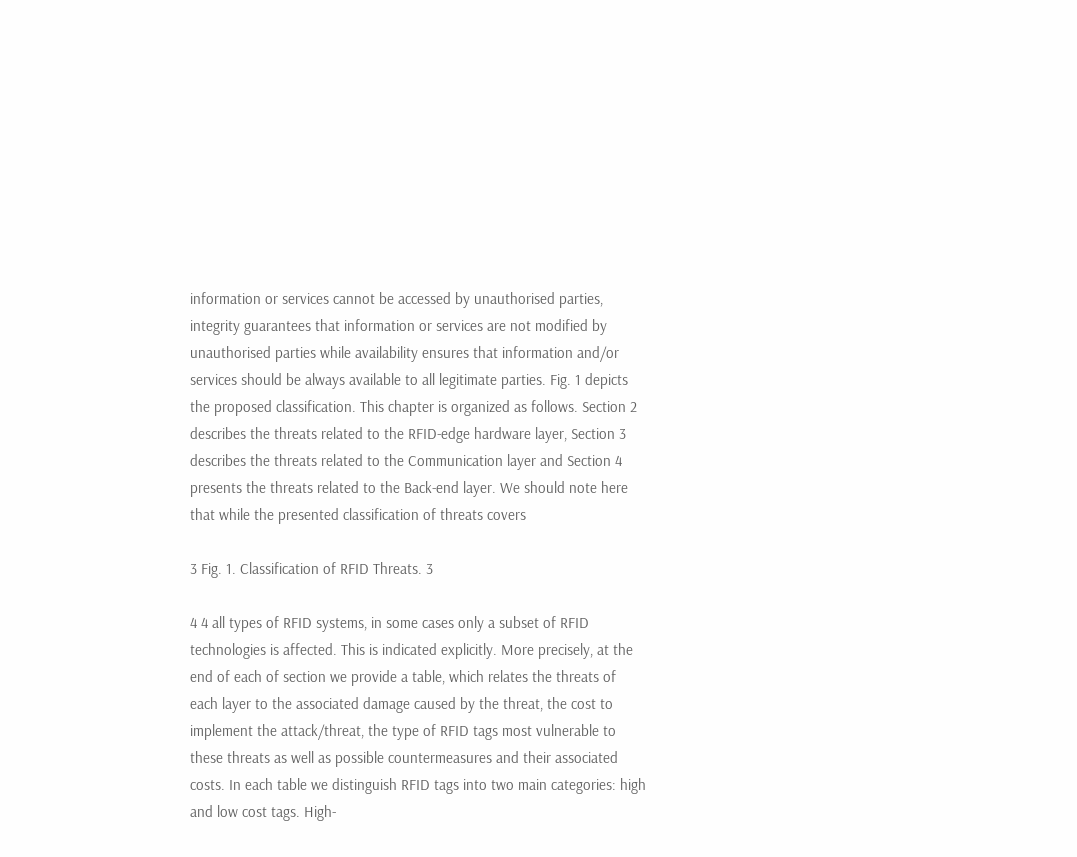information or services cannot be accessed by unauthorised parties, integrity guarantees that information or services are not modified by unauthorised parties while availability ensures that information and/or services should be always available to all legitimate parties. Fig. 1 depicts the proposed classification. This chapter is organized as follows. Section 2 describes the threats related to the RFID-edge hardware layer, Section 3 describes the threats related to the Communication layer and Section 4 presents the threats related to the Back-end layer. We should note here that while the presented classification of threats covers

3 Fig. 1. Classification of RFID Threats. 3

4 4 all types of RFID systems, in some cases only a subset of RFID technologies is affected. This is indicated explicitly. More precisely, at the end of each of section we provide a table, which relates the threats of each layer to the associated damage caused by the threat, the cost to implement the attack/threat, the type of RFID tags most vulnerable to these threats as well as possible countermeasures and their associated costs. In each table we distinguish RFID tags into two main categories: high and low cost tags. High-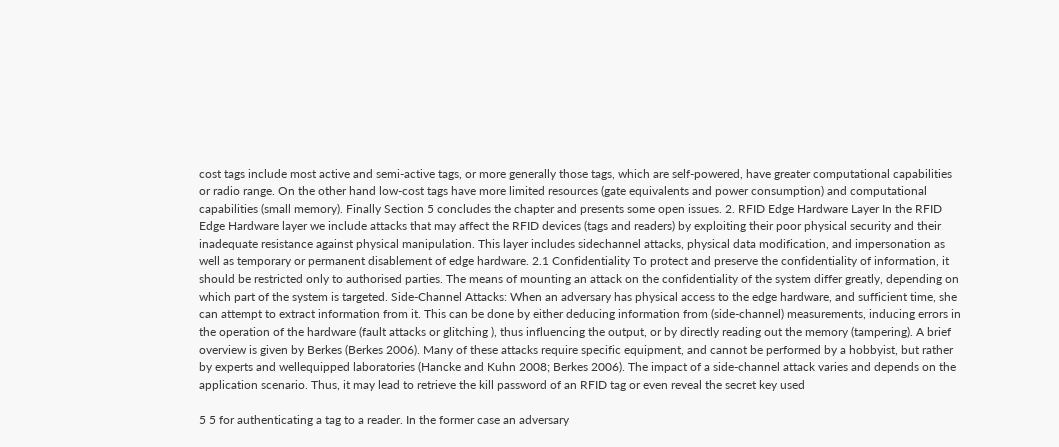cost tags include most active and semi-active tags, or more generally those tags, which are self-powered, have greater computational capabilities or radio range. On the other hand low-cost tags have more limited resources (gate equivalents and power consumption) and computational capabilities (small memory). Finally Section 5 concludes the chapter and presents some open issues. 2. RFID Edge Hardware Layer In the RFID Edge Hardware layer we include attacks that may affect the RFID devices (tags and readers) by exploiting their poor physical security and their inadequate resistance against physical manipulation. This layer includes sidechannel attacks, physical data modification, and impersonation as well as temporary or permanent disablement of edge hardware. 2.1 Confidentiality To protect and preserve the confidentiality of information, it should be restricted only to authorised parties. The means of mounting an attack on the confidentiality of the system differ greatly, depending on which part of the system is targeted. Side-Channel Attacks: When an adversary has physical access to the edge hardware, and sufficient time, she can attempt to extract information from it. This can be done by either deducing information from (side-channel) measurements, inducing errors in the operation of the hardware (fault attacks or glitching ), thus influencing the output, or by directly reading out the memory (tampering). A brief overview is given by Berkes (Berkes 2006). Many of these attacks require specific equipment, and cannot be performed by a hobbyist, but rather by experts and wellequipped laboratories (Hancke and Kuhn 2008; Berkes 2006). The impact of a side-channel attack varies and depends on the application scenario. Thus, it may lead to retrieve the kill password of an RFID tag or even reveal the secret key used

5 5 for authenticating a tag to a reader. In the former case an adversary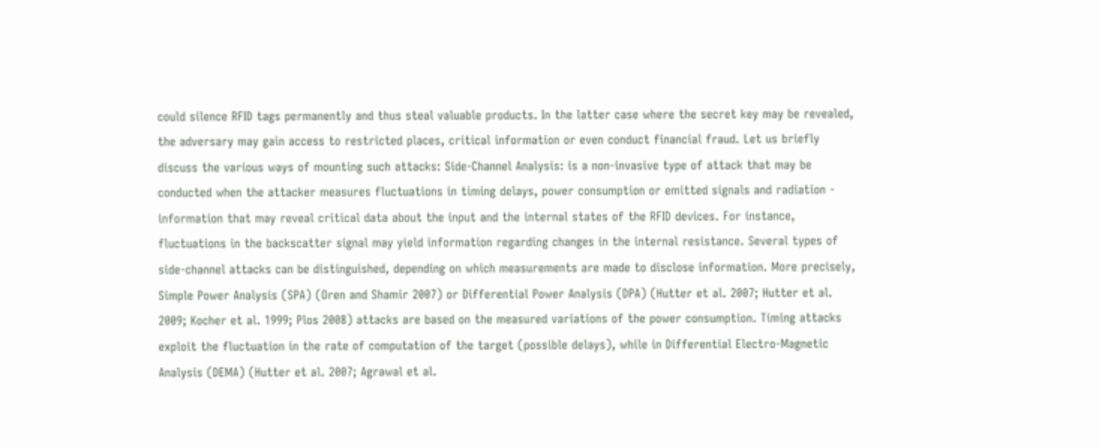could silence RFID tags permanently and thus steal valuable products. In the latter case where the secret key may be revealed, the adversary may gain access to restricted places, critical information or even conduct financial fraud. Let us briefly discuss the various ways of mounting such attacks: Side-Channel Analysis: is a non-invasive type of attack that may be conducted when the attacker measures fluctuations in timing delays, power consumption or emitted signals and radiation - information that may reveal critical data about the input and the internal states of the RFID devices. For instance, fluctuations in the backscatter signal may yield information regarding changes in the internal resistance. Several types of side-channel attacks can be distinguished, depending on which measurements are made to disclose information. More precisely, Simple Power Analysis (SPA) (Oren and Shamir 2007) or Differential Power Analysis (DPA) (Hutter et al. 2007; Hutter et al. 2009; Kocher et al. 1999; Plos 2008) attacks are based on the measured variations of the power consumption. Timing attacks exploit the fluctuation in the rate of computation of the target (possible delays), while in Differential Electro-Magnetic Analysis (DEMA) (Hutter et al. 2007; Agrawal et al.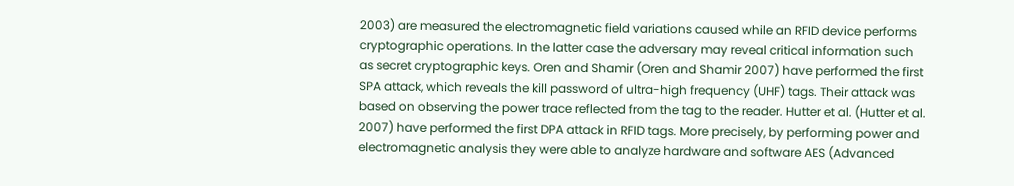2003) are measured the electromagnetic field variations caused while an RFID device performs cryptographic operations. In the latter case the adversary may reveal critical information such as secret cryptographic keys. Oren and Shamir (Oren and Shamir 2007) have performed the first SPA attack, which reveals the kill password of ultra-high frequency (UHF) tags. Their attack was based on observing the power trace reflected from the tag to the reader. Hutter et al. (Hutter et al. 2007) have performed the first DPA attack in RFID tags. More precisely, by performing power and electromagnetic analysis they were able to analyze hardware and software AES (Advanced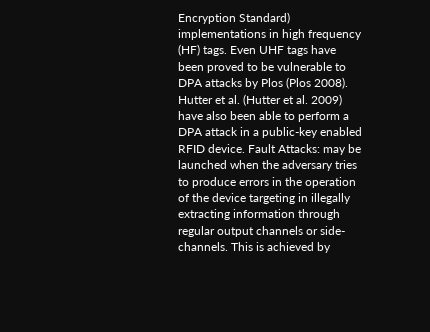Encryption Standard) implementations in high frequency (HF) tags. Even UHF tags have been proved to be vulnerable to DPA attacks by Plos (Plos 2008). Hutter et al. (Hutter et al. 2009) have also been able to perform a DPA attack in a public-key enabled RFID device. Fault Attacks: may be launched when the adversary tries to produce errors in the operation of the device targeting in illegally extracting information through regular output channels or side-channels. This is achieved by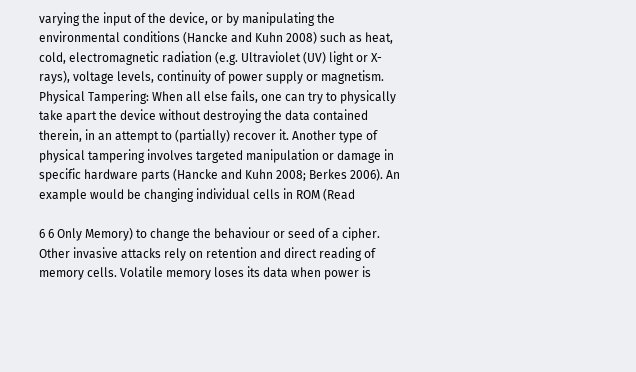varying the input of the device, or by manipulating the environmental conditions (Hancke and Kuhn 2008) such as heat, cold, electromagnetic radiation (e.g. Ultraviolet (UV) light or X-rays), voltage levels, continuity of power supply or magnetism. Physical Tampering: When all else fails, one can try to physically take apart the device without destroying the data contained therein, in an attempt to (partially) recover it. Another type of physical tampering involves targeted manipulation or damage in specific hardware parts (Hancke and Kuhn 2008; Berkes 2006). An example would be changing individual cells in ROM (Read

6 6 Only Memory) to change the behaviour or seed of a cipher. Other invasive attacks rely on retention and direct reading of memory cells. Volatile memory loses its data when power is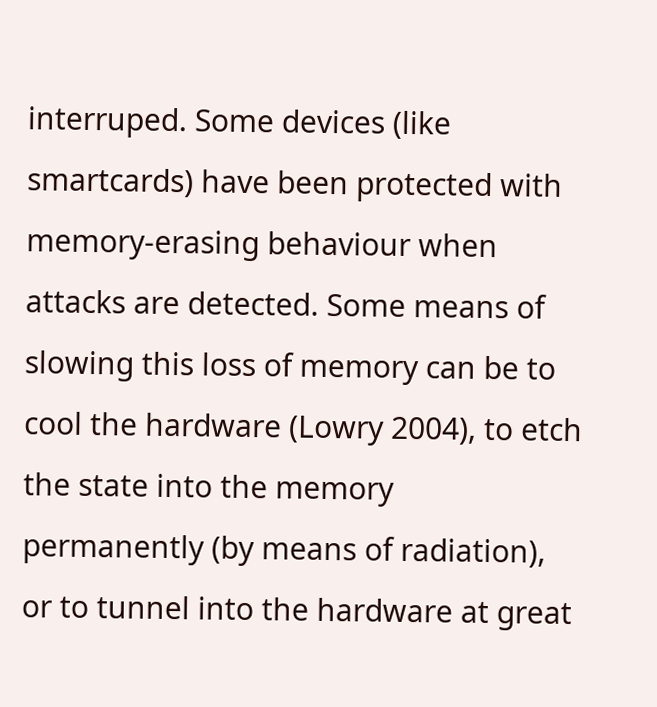interruped. Some devices (like smartcards) have been protected with memory-erasing behaviour when attacks are detected. Some means of slowing this loss of memory can be to cool the hardware (Lowry 2004), to etch the state into the memory permanently (by means of radiation), or to tunnel into the hardware at great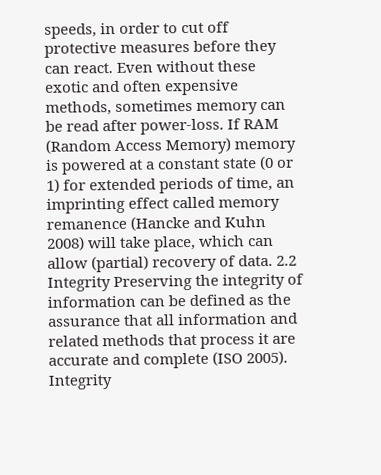speeds, in order to cut off protective measures before they can react. Even without these exotic and often expensive methods, sometimes memory can be read after power-loss. If RAM (Random Access Memory) memory is powered at a constant state (0 or 1) for extended periods of time, an imprinting effect called memory remanence (Hancke and Kuhn 2008) will take place, which can allow (partial) recovery of data. 2.2 Integrity Preserving the integrity of information can be defined as the assurance that all information and related methods that process it are accurate and complete (ISO 2005). Integrity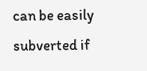can be easily subverted if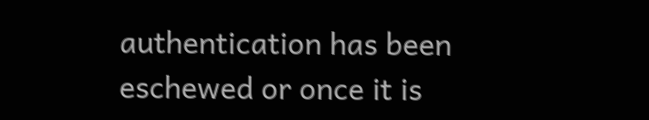authentication has been eschewed or once it is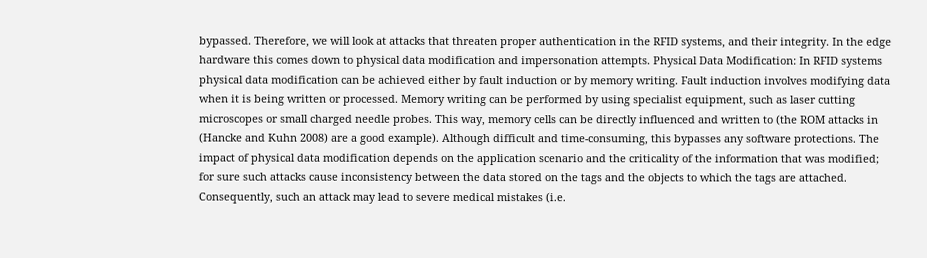bypassed. Therefore, we will look at attacks that threaten proper authentication in the RFID systems, and their integrity. In the edge hardware this comes down to physical data modification and impersonation attempts. Physical Data Modification: In RFID systems physical data modification can be achieved either by fault induction or by memory writing. Fault induction involves modifying data when it is being written or processed. Memory writing can be performed by using specialist equipment, such as laser cutting microscopes or small charged needle probes. This way, memory cells can be directly influenced and written to (the ROM attacks in (Hancke and Kuhn 2008) are a good example). Although difficult and time-consuming, this bypasses any software protections. The impact of physical data modification depends on the application scenario and the criticality of the information that was modified; for sure such attacks cause inconsistency between the data stored on the tags and the objects to which the tags are attached. Consequently, such an attack may lead to severe medical mistakes (i.e.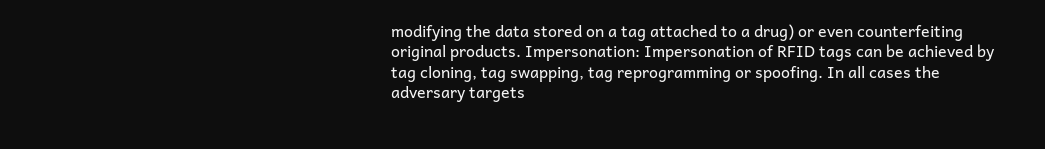modifying the data stored on a tag attached to a drug) or even counterfeiting original products. Impersonation: Impersonation of RFID tags can be achieved by tag cloning, tag swapping, tag reprogramming or spoofing. In all cases the adversary targets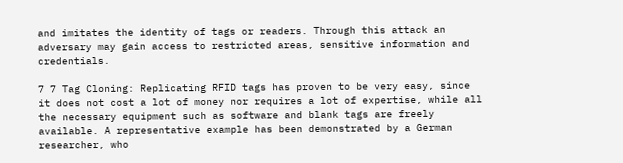and imitates the identity of tags or readers. Through this attack an adversary may gain access to restricted areas, sensitive information and credentials.

7 7 Tag Cloning: Replicating RFID tags has proven to be very easy, since it does not cost a lot of money nor requires a lot of expertise, while all the necessary equipment such as software and blank tags are freely available. A representative example has been demonstrated by a German researcher, who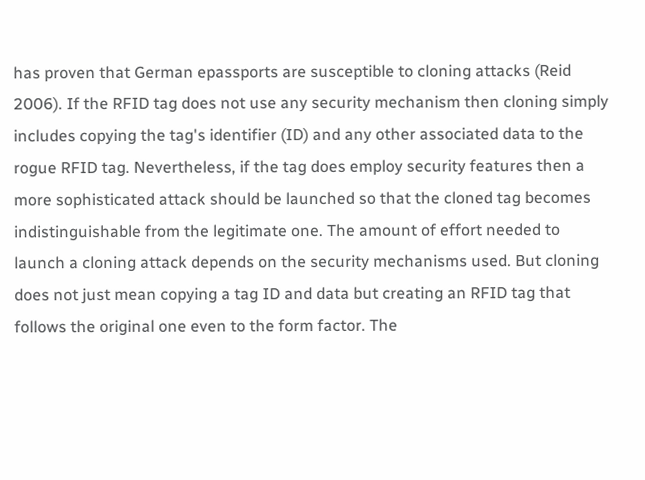has proven that German epassports are susceptible to cloning attacks (Reid 2006). If the RFID tag does not use any security mechanism then cloning simply includes copying the tag's identifier (ID) and any other associated data to the rogue RFID tag. Nevertheless, if the tag does employ security features then a more sophisticated attack should be launched so that the cloned tag becomes indistinguishable from the legitimate one. The amount of effort needed to launch a cloning attack depends on the security mechanisms used. But cloning does not just mean copying a tag ID and data but creating an RFID tag that follows the original one even to the form factor. The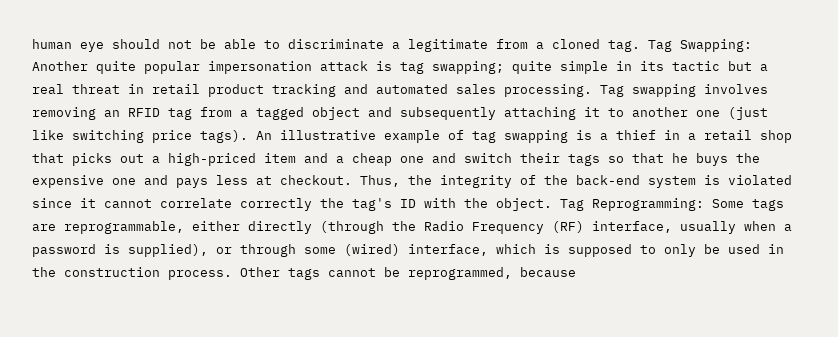human eye should not be able to discriminate a legitimate from a cloned tag. Tag Swapping: Another quite popular impersonation attack is tag swapping; quite simple in its tactic but a real threat in retail product tracking and automated sales processing. Tag swapping involves removing an RFID tag from a tagged object and subsequently attaching it to another one (just like switching price tags). An illustrative example of tag swapping is a thief in a retail shop that picks out a high-priced item and a cheap one and switch their tags so that he buys the expensive one and pays less at checkout. Thus, the integrity of the back-end system is violated since it cannot correlate correctly the tag's ID with the object. Tag Reprogramming: Some tags are reprogrammable, either directly (through the Radio Frequency (RF) interface, usually when a password is supplied), or through some (wired) interface, which is supposed to only be used in the construction process. Other tags cannot be reprogrammed, because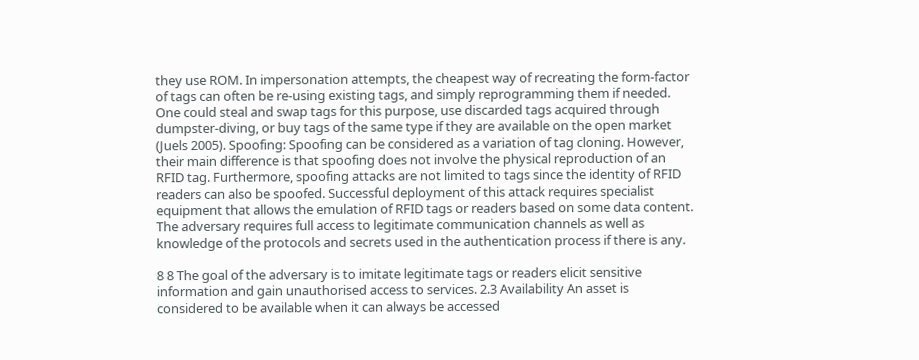they use ROM. In impersonation attempts, the cheapest way of recreating the form-factor of tags can often be re-using existing tags, and simply reprogramming them if needed. One could steal and swap tags for this purpose, use discarded tags acquired through dumpster-diving, or buy tags of the same type if they are available on the open market (Juels 2005). Spoofing: Spoofing can be considered as a variation of tag cloning. However, their main difference is that spoofing does not involve the physical reproduction of an RFID tag. Furthermore, spoofing attacks are not limited to tags since the identity of RFID readers can also be spoofed. Successful deployment of this attack requires specialist equipment that allows the emulation of RFID tags or readers based on some data content. The adversary requires full access to legitimate communication channels as well as knowledge of the protocols and secrets used in the authentication process if there is any.

8 8 The goal of the adversary is to imitate legitimate tags or readers elicit sensitive information and gain unauthorised access to services. 2.3 Availability An asset is considered to be available when it can always be accessed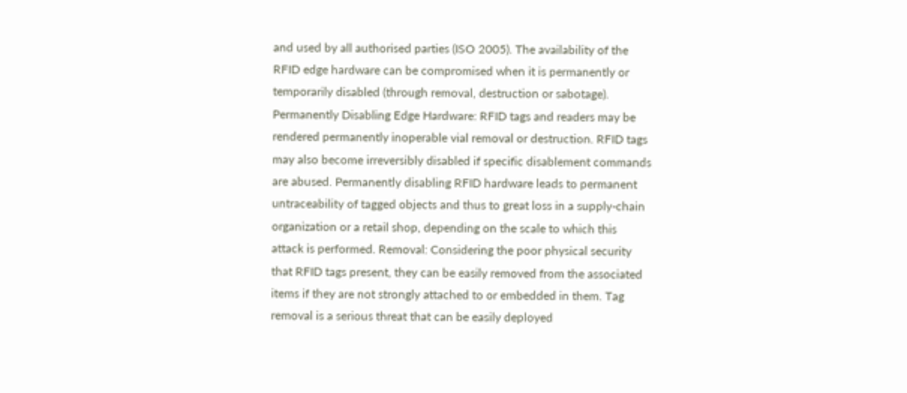and used by all authorised parties (ISO 2005). The availability of the RFID edge hardware can be compromised when it is permanently or temporarily disabled (through removal, destruction or sabotage). Permanently Disabling Edge Hardware: RFID tags and readers may be rendered permanently inoperable vial removal or destruction. RFID tags may also become irreversibly disabled if specific disablement commands are abused. Permanently disabling RFID hardware leads to permanent untraceability of tagged objects and thus to great loss in a supply-chain organization or a retail shop, depending on the scale to which this attack is performed. Removal: Considering the poor physical security that RFID tags present, they can be easily removed from the associated items if they are not strongly attached to or embedded in them. Tag removal is a serious threat that can be easily deployed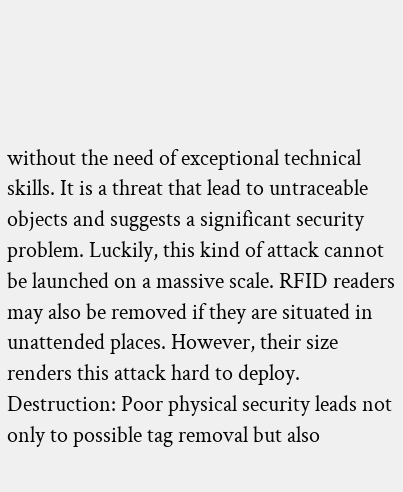without the need of exceptional technical skills. It is a threat that lead to untraceable objects and suggests a significant security problem. Luckily, this kind of attack cannot be launched on a massive scale. RFID readers may also be removed if they are situated in unattended places. However, their size renders this attack hard to deploy. Destruction: Poor physical security leads not only to possible tag removal but also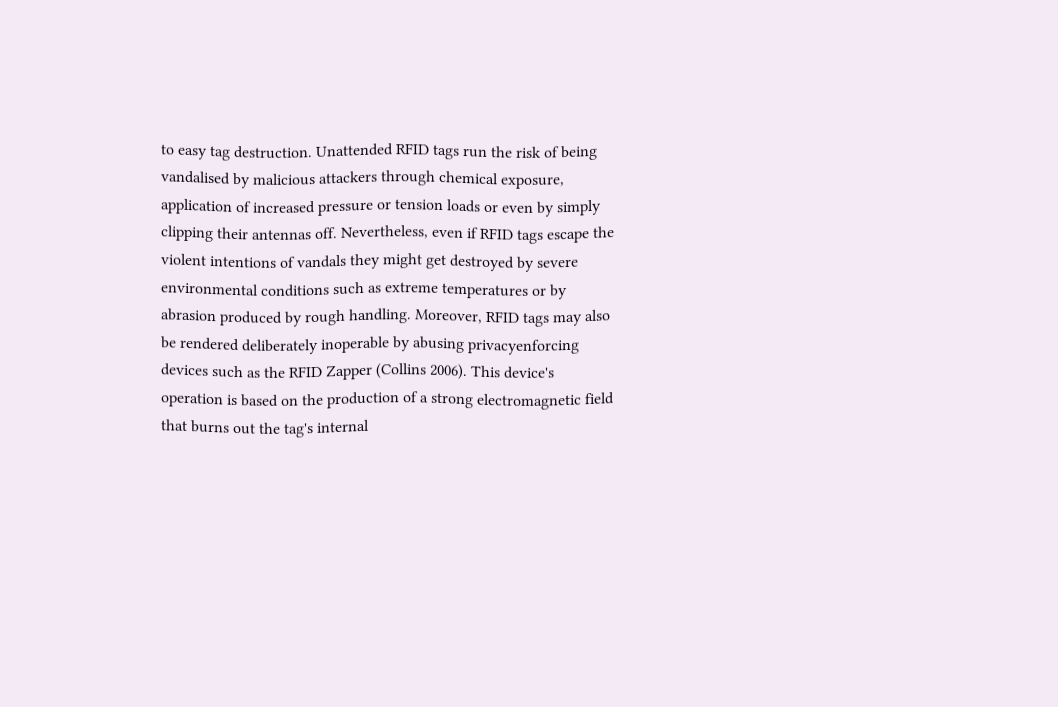to easy tag destruction. Unattended RFID tags run the risk of being vandalised by malicious attackers through chemical exposure, application of increased pressure or tension loads or even by simply clipping their antennas off. Nevertheless, even if RFID tags escape the violent intentions of vandals they might get destroyed by severe environmental conditions such as extreme temperatures or by abrasion produced by rough handling. Moreover, RFID tags may also be rendered deliberately inoperable by abusing privacyenforcing devices such as the RFID Zapper (Collins 2006). This device's operation is based on the production of a strong electromagnetic field that burns out the tag's internal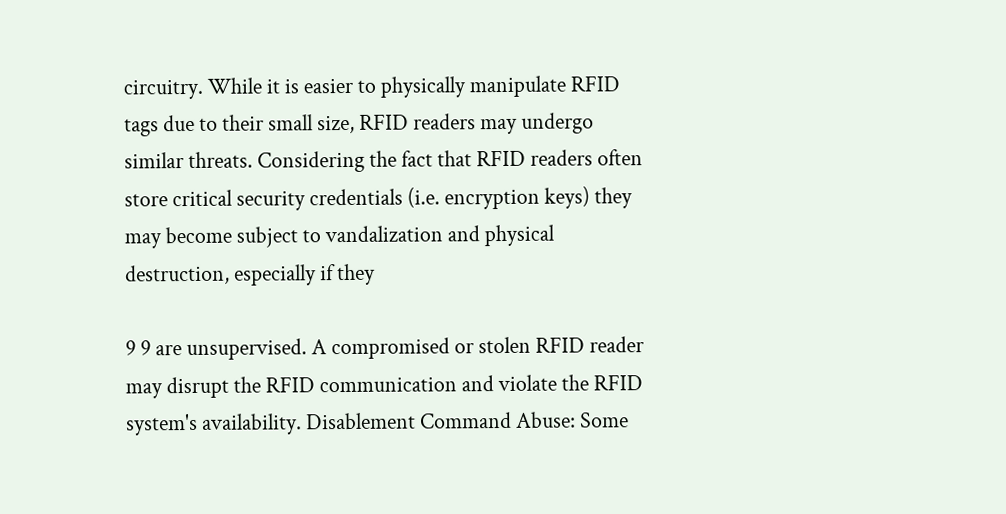circuitry. While it is easier to physically manipulate RFID tags due to their small size, RFID readers may undergo similar threats. Considering the fact that RFID readers often store critical security credentials (i.e. encryption keys) they may become subject to vandalization and physical destruction, especially if they

9 9 are unsupervised. A compromised or stolen RFID reader may disrupt the RFID communication and violate the RFID system's availability. Disablement Command Abuse: Some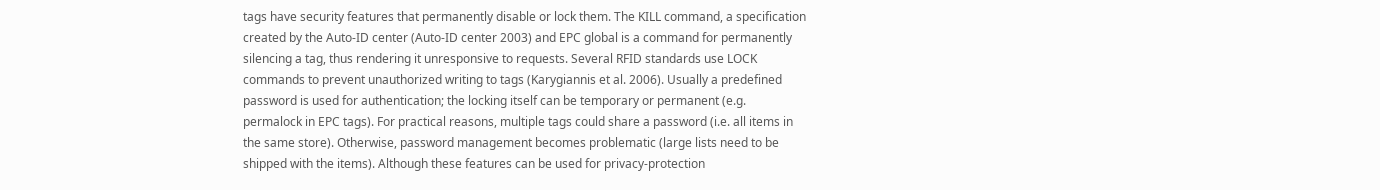tags have security features that permanently disable or lock them. The KILL command, a specification created by the Auto-ID center (Auto-ID center 2003) and EPC global is a command for permanently silencing a tag, thus rendering it unresponsive to requests. Several RFID standards use LOCK commands to prevent unauthorized writing to tags (Karygiannis et al. 2006). Usually a predefined password is used for authentication; the locking itself can be temporary or permanent (e.g. permalock in EPC tags). For practical reasons, multiple tags could share a password (i.e. all items in the same store). Otherwise, password management becomes problematic (large lists need to be shipped with the items). Although these features can be used for privacy-protection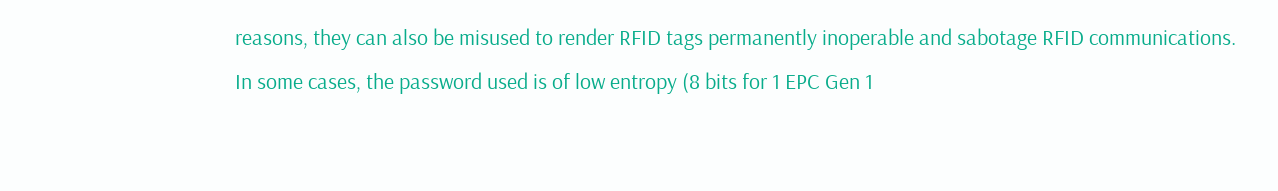reasons, they can also be misused to render RFID tags permanently inoperable and sabotage RFID communications. In some cases, the password used is of low entropy (8 bits for 1 EPC Gen 1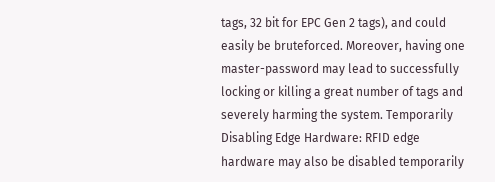tags, 32 bit for EPC Gen 2 tags), and could easily be bruteforced. Moreover, having one master-password may lead to successfully locking or killing a great number of tags and severely harming the system. Temporarily Disabling Edge Hardware: RFID edge hardware may also be disabled temporarily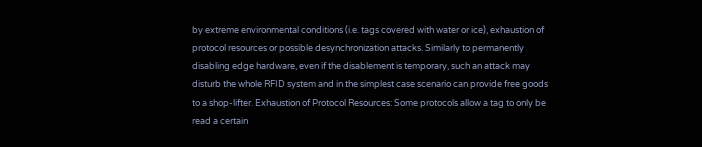by extreme environmental conditions (i.e. tags covered with water or ice), exhaustion of protocol resources or possible desynchronization attacks. Similarly to permanently disabling edge hardware, even if the disablement is temporary, such an attack may disturb the whole RFID system and in the simplest case scenario can provide free goods to a shop-lifter. Exhaustion of Protocol Resources: Some protocols allow a tag to only be read a certain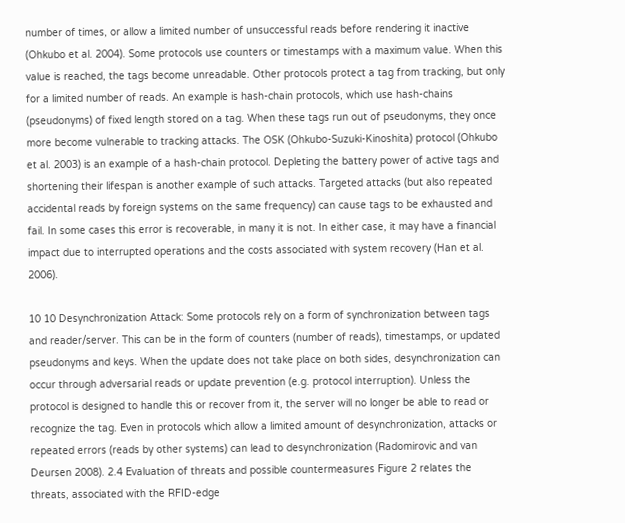number of times, or allow a limited number of unsuccessful reads before rendering it inactive (Ohkubo et al. 2004). Some protocols use counters or timestamps with a maximum value. When this value is reached, the tags become unreadable. Other protocols protect a tag from tracking, but only for a limited number of reads. An example is hash-chain protocols, which use hash-chains (pseudonyms) of fixed length stored on a tag. When these tags run out of pseudonyms, they once more become vulnerable to tracking attacks. The OSK (Ohkubo-Suzuki-Kinoshita) protocol (Ohkubo et al. 2003) is an example of a hash-chain protocol. Depleting the battery power of active tags and shortening their lifespan is another example of such attacks. Targeted attacks (but also repeated accidental reads by foreign systems on the same frequency) can cause tags to be exhausted and fail. In some cases this error is recoverable, in many it is not. In either case, it may have a financial impact due to interrupted operations and the costs associated with system recovery (Han et al. 2006).

10 10 Desynchronization Attack: Some protocols rely on a form of synchronization between tags and reader/server. This can be in the form of counters (number of reads), timestamps, or updated pseudonyms and keys. When the update does not take place on both sides, desynchronization can occur through adversarial reads or update prevention (e.g. protocol interruption). Unless the protocol is designed to handle this or recover from it, the server will no longer be able to read or recognize the tag. Even in protocols which allow a limited amount of desynchronization, attacks or repeated errors (reads by other systems) can lead to desynchronization (Radomirovic and van Deursen 2008). 2.4 Evaluation of threats and possible countermeasures Figure 2 relates the threats, associated with the RFID-edge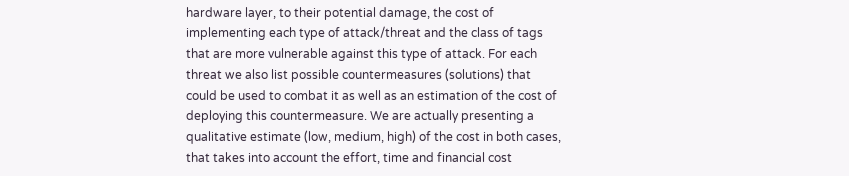hardware layer, to their potential damage, the cost of implementing each type of attack/threat and the class of tags that are more vulnerable against this type of attack. For each threat we also list possible countermeasures (solutions) that could be used to combat it as well as an estimation of the cost of deploying this countermeasure. We are actually presenting a qualitative estimate (low, medium, high) of the cost in both cases, that takes into account the effort, time and financial cost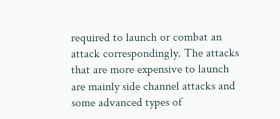required to launch or combat an attack correspondingly. The attacks that are more expensive to launch are mainly side channel attacks and some advanced types of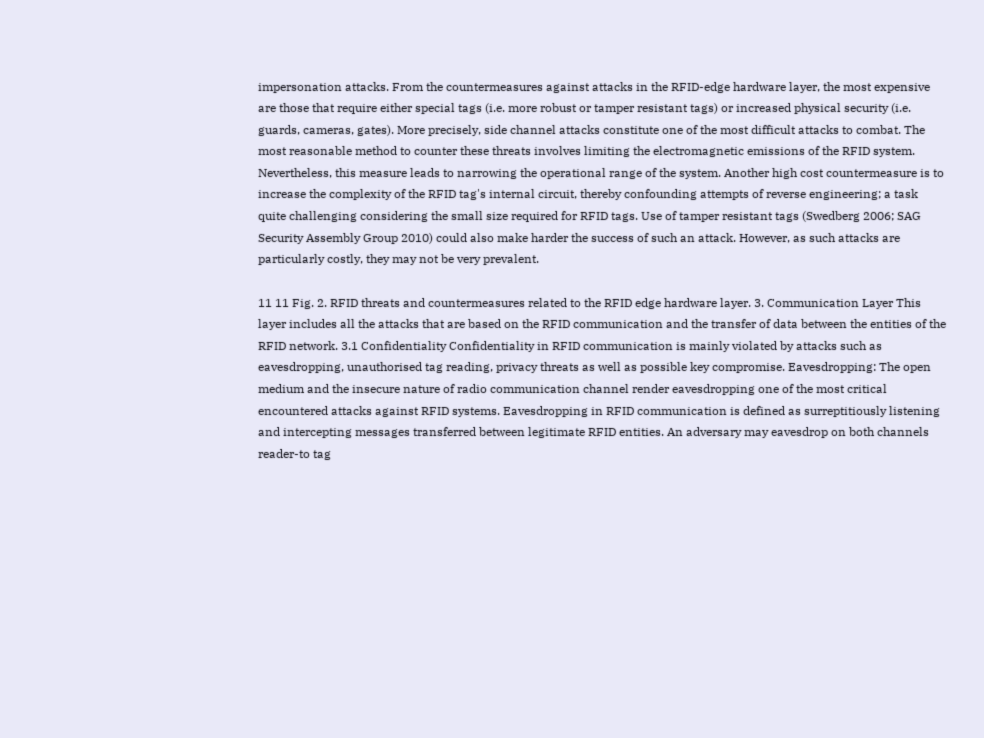impersonation attacks. From the countermeasures against attacks in the RFID-edge hardware layer, the most expensive are those that require either special tags (i.e. more robust or tamper resistant tags) or increased physical security (i.e. guards, cameras, gates). More precisely, side channel attacks constitute one of the most difficult attacks to combat. The most reasonable method to counter these threats involves limiting the electromagnetic emissions of the RFID system. Nevertheless, this measure leads to narrowing the operational range of the system. Another high cost countermeasure is to increase the complexity of the RFID tag's internal circuit, thereby confounding attempts of reverse engineering; a task quite challenging considering the small size required for RFID tags. Use of tamper resistant tags (Swedberg 2006; SAG Security Assembly Group 2010) could also make harder the success of such an attack. However, as such attacks are particularly costly, they may not be very prevalent.

11 11 Fig. 2. RFID threats and countermeasures related to the RFID edge hardware layer. 3. Communication Layer This layer includes all the attacks that are based on the RFID communication and the transfer of data between the entities of the RFID network. 3.1 Confidentiality Confidentiality in RFID communication is mainly violated by attacks such as eavesdropping, unauthorised tag reading, privacy threats as well as possible key compromise. Eavesdropping: The open medium and the insecure nature of radio communication channel render eavesdropping one of the most critical encountered attacks against RFID systems. Eavesdropping in RFID communication is defined as surreptitiously listening and intercepting messages transferred between legitimate RFID entities. An adversary may eavesdrop on both channels reader-to tag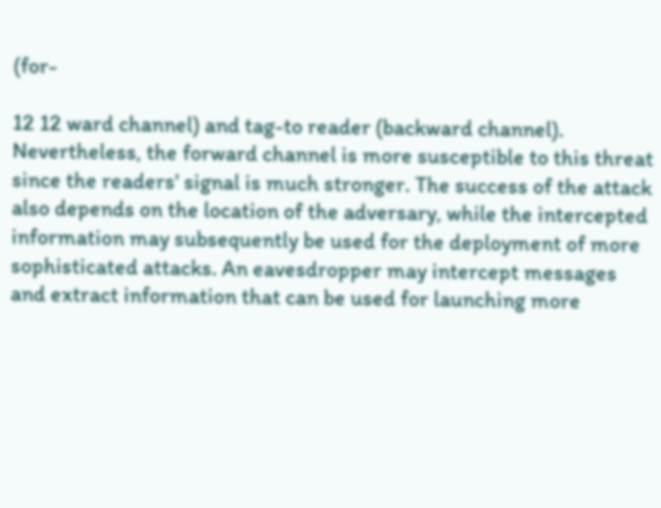(for-

12 12 ward channel) and tag-to reader (backward channel). Nevertheless, the forward channel is more susceptible to this threat since the readers' signal is much stronger. The success of the attack also depends on the location of the adversary, while the intercepted information may subsequently be used for the deployment of more sophisticated attacks. An eavesdropper may intercept messages and extract information that can be used for launching more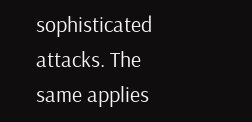sophisticated attacks. The same applies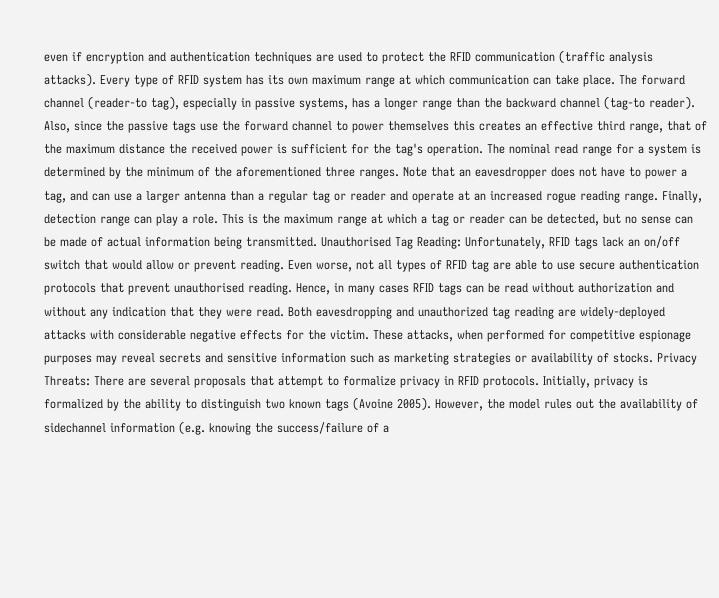even if encryption and authentication techniques are used to protect the RFID communication (traffic analysis attacks). Every type of RFID system has its own maximum range at which communication can take place. The forward channel (reader-to tag), especially in passive systems, has a longer range than the backward channel (tag-to reader). Also, since the passive tags use the forward channel to power themselves this creates an effective third range, that of the maximum distance the received power is sufficient for the tag's operation. The nominal read range for a system is determined by the minimum of the aforementioned three ranges. Note that an eavesdropper does not have to power a tag, and can use a larger antenna than a regular tag or reader and operate at an increased rogue reading range. Finally, detection range can play a role. This is the maximum range at which a tag or reader can be detected, but no sense can be made of actual information being transmitted. Unauthorised Tag Reading: Unfortunately, RFID tags lack an on/off switch that would allow or prevent reading. Even worse, not all types of RFID tag are able to use secure authentication protocols that prevent unauthorised reading. Hence, in many cases RFID tags can be read without authorization and without any indication that they were read. Both eavesdropping and unauthorized tag reading are widely-deployed attacks with considerable negative effects for the victim. These attacks, when performed for competitive espionage purposes may reveal secrets and sensitive information such as marketing strategies or availability of stocks. Privacy Threats: There are several proposals that attempt to formalize privacy in RFID protocols. Initially, privacy is formalized by the ability to distinguish two known tags (Avoine 2005). However, the model rules out the availability of sidechannel information (e.g. knowing the success/failure of a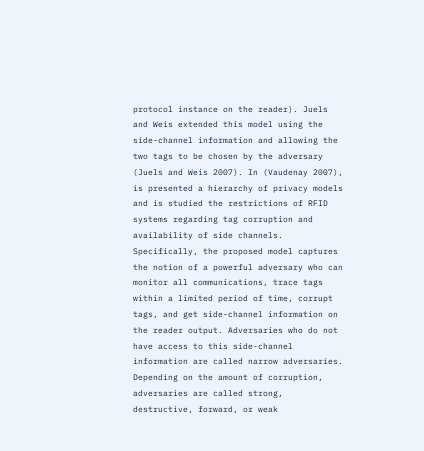protocol instance on the reader). Juels and Weis extended this model using the side-channel information and allowing the two tags to be chosen by the adversary (Juels and Weis 2007). In (Vaudenay 2007), is presented a hierarchy of privacy models and is studied the restrictions of RFID systems regarding tag corruption and availability of side channels. Specifically, the proposed model captures the notion of a powerful adversary who can monitor all communications, trace tags within a limited period of time, corrupt tags, and get side-channel information on the reader output. Adversaries who do not have access to this side-channel information are called narrow adversaries. Depending on the amount of corruption, adversaries are called strong, destructive, forward, or weak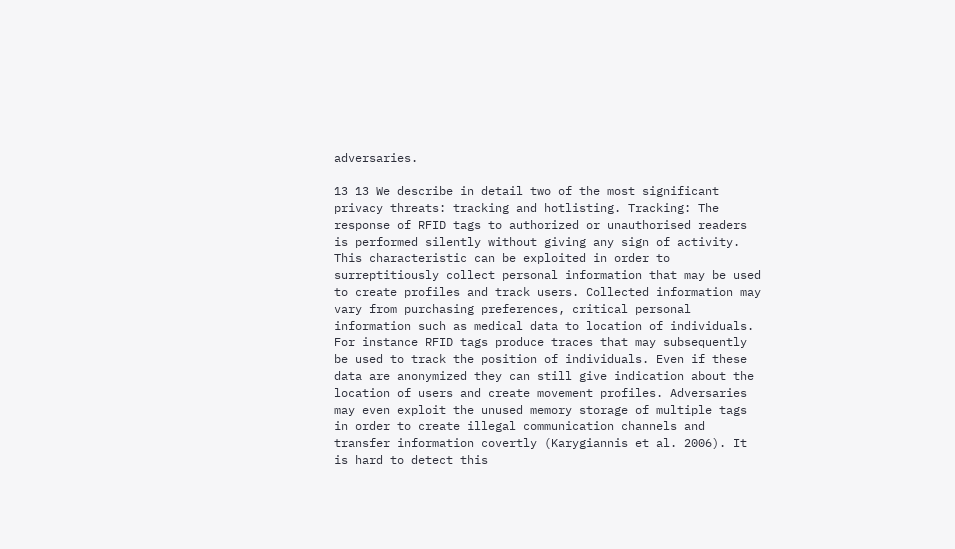adversaries.

13 13 We describe in detail two of the most significant privacy threats: tracking and hotlisting. Tracking: The response of RFID tags to authorized or unauthorised readers is performed silently without giving any sign of activity. This characteristic can be exploited in order to surreptitiously collect personal information that may be used to create profiles and track users. Collected information may vary from purchasing preferences, critical personal information such as medical data to location of individuals. For instance RFID tags produce traces that may subsequently be used to track the position of individuals. Even if these data are anonymized they can still give indication about the location of users and create movement profiles. Adversaries may even exploit the unused memory storage of multiple tags in order to create illegal communication channels and transfer information covertly (Karygiannis et al. 2006). It is hard to detect this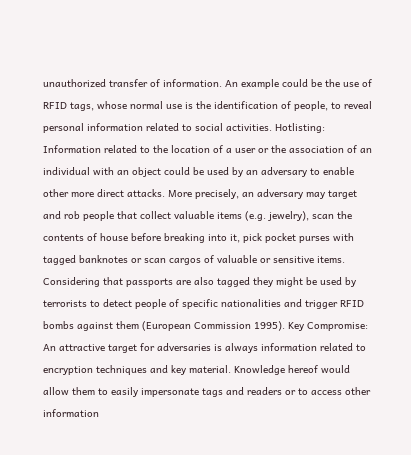unauthorized transfer of information. An example could be the use of RFID tags, whose normal use is the identification of people, to reveal personal information related to social activities. Hotlisting: Information related to the location of a user or the association of an individual with an object could be used by an adversary to enable other more direct attacks. More precisely, an adversary may target and rob people that collect valuable items (e.g. jewelry), scan the contents of house before breaking into it, pick pocket purses with tagged banknotes or scan cargos of valuable or sensitive items. Considering that passports are also tagged they might be used by terrorists to detect people of specific nationalities and trigger RFID bombs against them (European Commission 1995). Key Compromise: An attractive target for adversaries is always information related to encryption techniques and key material. Knowledge hereof would allow them to easily impersonate tags and readers or to access other information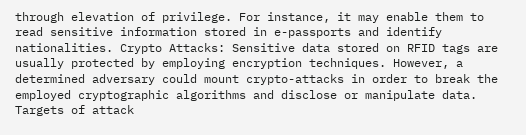through elevation of privilege. For instance, it may enable them to read sensitive information stored in e-passports and identify nationalities. Crypto Attacks: Sensitive data stored on RFID tags are usually protected by employing encryption techniques. However, a determined adversary could mount crypto-attacks in order to break the employed cryptographic algorithms and disclose or manipulate data. Targets of attack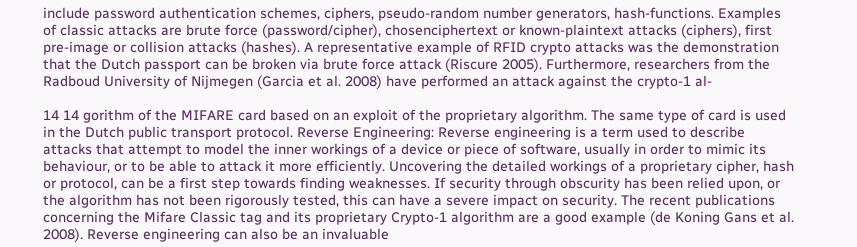include password authentication schemes, ciphers, pseudo-random number generators, hash-functions. Examples of classic attacks are brute force (password/cipher), chosenciphertext or known-plaintext attacks (ciphers), first pre-image or collision attacks (hashes). A representative example of RFID crypto attacks was the demonstration that the Dutch passport can be broken via brute force attack (Riscure 2005). Furthermore, researchers from the Radboud University of Nijmegen (Garcia et al. 2008) have performed an attack against the crypto-1 al-

14 14 gorithm of the MIFARE card based on an exploit of the proprietary algorithm. The same type of card is used in the Dutch public transport protocol. Reverse Engineering: Reverse engineering is a term used to describe attacks that attempt to model the inner workings of a device or piece of software, usually in order to mimic its behaviour, or to be able to attack it more efficiently. Uncovering the detailed workings of a proprietary cipher, hash or protocol, can be a first step towards finding weaknesses. If security through obscurity has been relied upon, or the algorithm has not been rigorously tested, this can have a severe impact on security. The recent publications concerning the Mifare Classic tag and its proprietary Crypto-1 algorithm are a good example (de Koning Gans et al. 2008). Reverse engineering can also be an invaluable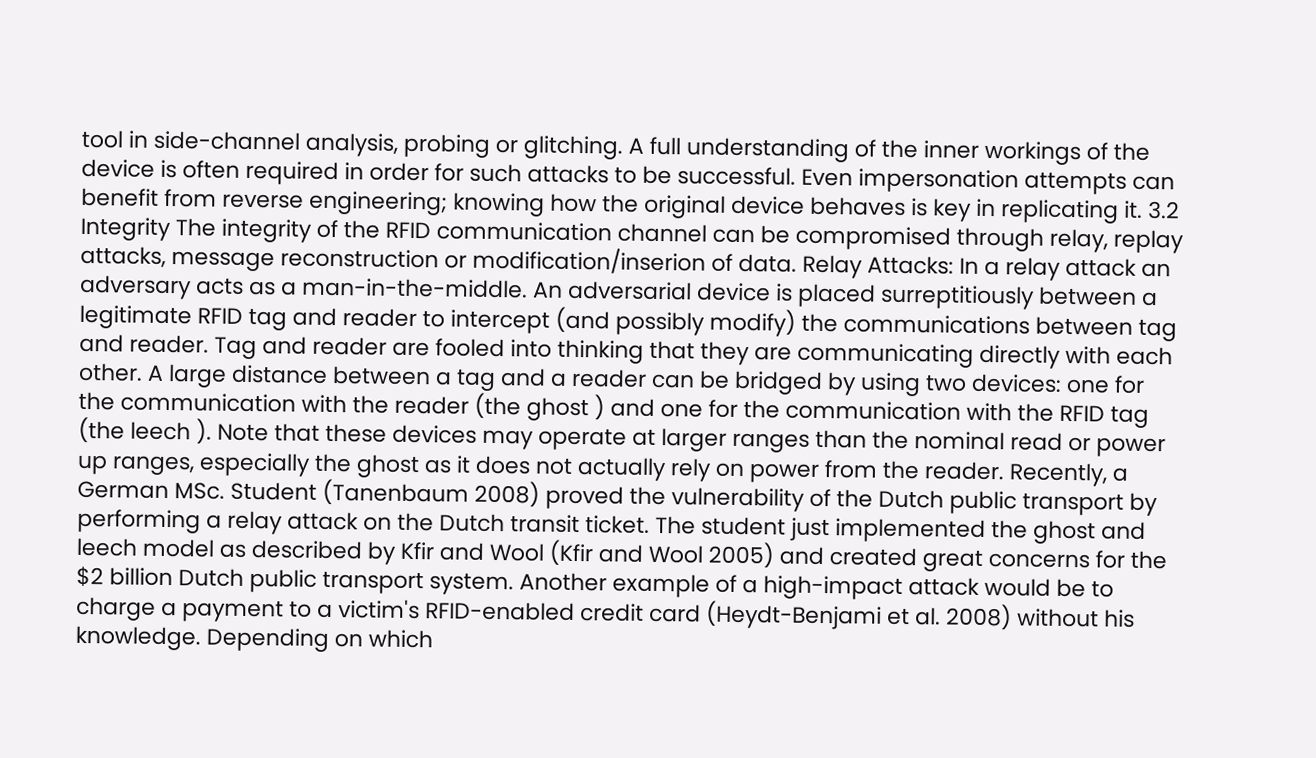tool in side-channel analysis, probing or glitching. A full understanding of the inner workings of the device is often required in order for such attacks to be successful. Even impersonation attempts can benefit from reverse engineering; knowing how the original device behaves is key in replicating it. 3.2 Integrity The integrity of the RFID communication channel can be compromised through relay, replay attacks, message reconstruction or modification/inserion of data. Relay Attacks: In a relay attack an adversary acts as a man-in-the-middle. An adversarial device is placed surreptitiously between a legitimate RFID tag and reader to intercept (and possibly modify) the communications between tag and reader. Tag and reader are fooled into thinking that they are communicating directly with each other. A large distance between a tag and a reader can be bridged by using two devices: one for the communication with the reader (the ghost ) and one for the communication with the RFID tag (the leech ). Note that these devices may operate at larger ranges than the nominal read or power up ranges, especially the ghost as it does not actually rely on power from the reader. Recently, a German MSc. Student (Tanenbaum 2008) proved the vulnerability of the Dutch public transport by performing a relay attack on the Dutch transit ticket. The student just implemented the ghost and leech model as described by Kfir and Wool (Kfir and Wool 2005) and created great concerns for the $2 billion Dutch public transport system. Another example of a high-impact attack would be to charge a payment to a victim's RFID-enabled credit card (Heydt-Benjami et al. 2008) without his knowledge. Depending on which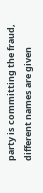party is committing the fraud, different names are given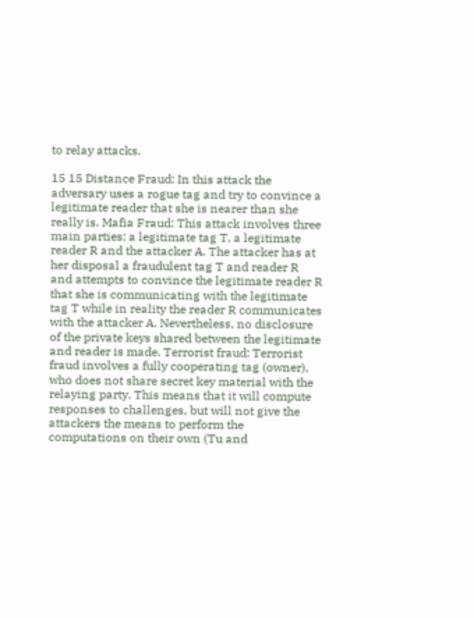to relay attacks.

15 15 Distance Fraud: In this attack the adversary uses a rogue tag and try to convince a legitimate reader that she is nearer than she really is. Mafia Fraud: This attack involves three main parties: a legitimate tag T, a legitimate reader R and the attacker A. The attacker has at her disposal a fraudulent tag T and reader R and attempts to convince the legitimate reader R that she is communicating with the legitimate tag T while in reality the reader R communicates with the attacker A. Nevertheless, no disclosure of the private keys shared between the legitimate and reader is made. Terrorist fraud: Terrorist fraud involves a fully cooperating tag (owner), who does not share secret key material with the relaying party. This means that it will compute responses to challenges, but will not give the attackers the means to perform the computations on their own (Tu and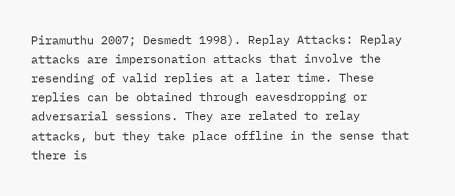Piramuthu 2007; Desmedt 1998). Replay Attacks: Replay attacks are impersonation attacks that involve the resending of valid replies at a later time. These replies can be obtained through eavesdropping or adversarial sessions. They are related to relay attacks, but they take place offline in the sense that there is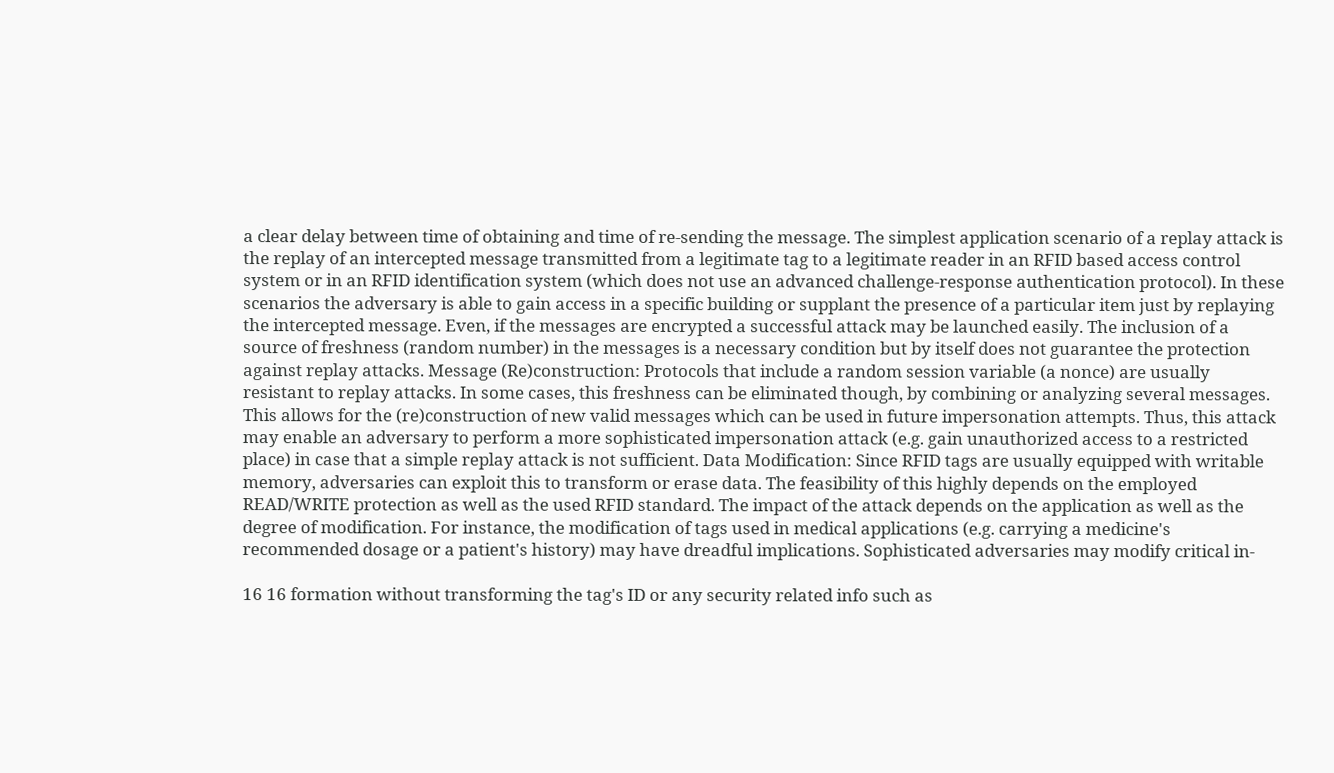a clear delay between time of obtaining and time of re-sending the message. The simplest application scenario of a replay attack is the replay of an intercepted message transmitted from a legitimate tag to a legitimate reader in an RFID based access control system or in an RFID identification system (which does not use an advanced challenge-response authentication protocol). In these scenarios the adversary is able to gain access in a specific building or supplant the presence of a particular item just by replaying the intercepted message. Even, if the messages are encrypted a successful attack may be launched easily. The inclusion of a source of freshness (random number) in the messages is a necessary condition but by itself does not guarantee the protection against replay attacks. Message (Re)construction: Protocols that include a random session variable (a nonce) are usually resistant to replay attacks. In some cases, this freshness can be eliminated though, by combining or analyzing several messages. This allows for the (re)construction of new valid messages which can be used in future impersonation attempts. Thus, this attack may enable an adversary to perform a more sophisticated impersonation attack (e.g. gain unauthorized access to a restricted place) in case that a simple replay attack is not sufficient. Data Modification: Since RFID tags are usually equipped with writable memory, adversaries can exploit this to transform or erase data. The feasibility of this highly depends on the employed READ/WRITE protection as well as the used RFID standard. The impact of the attack depends on the application as well as the degree of modification. For instance, the modification of tags used in medical applications (e.g. carrying a medicine's recommended dosage or a patient's history) may have dreadful implications. Sophisticated adversaries may modify critical in-

16 16 formation without transforming the tag's ID or any security related info such as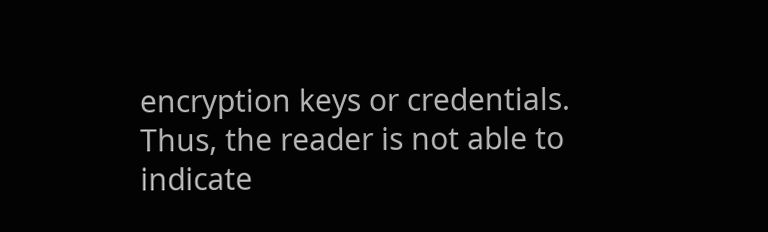encryption keys or credentials. Thus, the reader is not able to indicate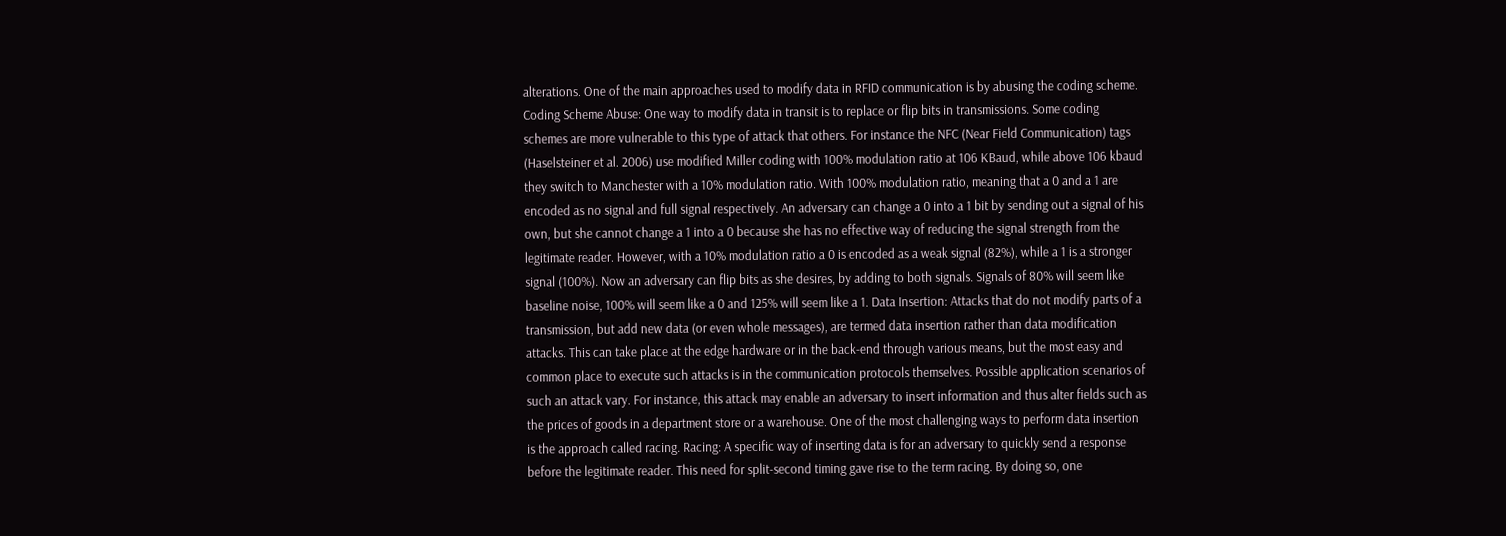alterations. One of the main approaches used to modify data in RFID communication is by abusing the coding scheme. Coding Scheme Abuse: One way to modify data in transit is to replace or flip bits in transmissions. Some coding schemes are more vulnerable to this type of attack that others. For instance the NFC (Near Field Communication) tags (Haselsteiner et al. 2006) use modified Miller coding with 100% modulation ratio at 106 KBaud, while above 106 kbaud they switch to Manchester with a 10% modulation ratio. With 100% modulation ratio, meaning that a 0 and a 1 are encoded as no signal and full signal respectively. An adversary can change a 0 into a 1 bit by sending out a signal of his own, but she cannot change a 1 into a 0 because she has no effective way of reducing the signal strength from the legitimate reader. However, with a 10% modulation ratio a 0 is encoded as a weak signal (82%), while a 1 is a stronger signal (100%). Now an adversary can flip bits as she desires, by adding to both signals. Signals of 80% will seem like baseline noise, 100% will seem like a 0 and 125% will seem like a 1. Data Insertion: Attacks that do not modify parts of a transmission, but add new data (or even whole messages), are termed data insertion rather than data modification attacks. This can take place at the edge hardware or in the back-end through various means, but the most easy and common place to execute such attacks is in the communication protocols themselves. Possible application scenarios of such an attack vary. For instance, this attack may enable an adversary to insert information and thus alter fields such as the prices of goods in a department store or a warehouse. One of the most challenging ways to perform data insertion is the approach called racing. Racing: A specific way of inserting data is for an adversary to quickly send a response before the legitimate reader. This need for split-second timing gave rise to the term racing. By doing so, one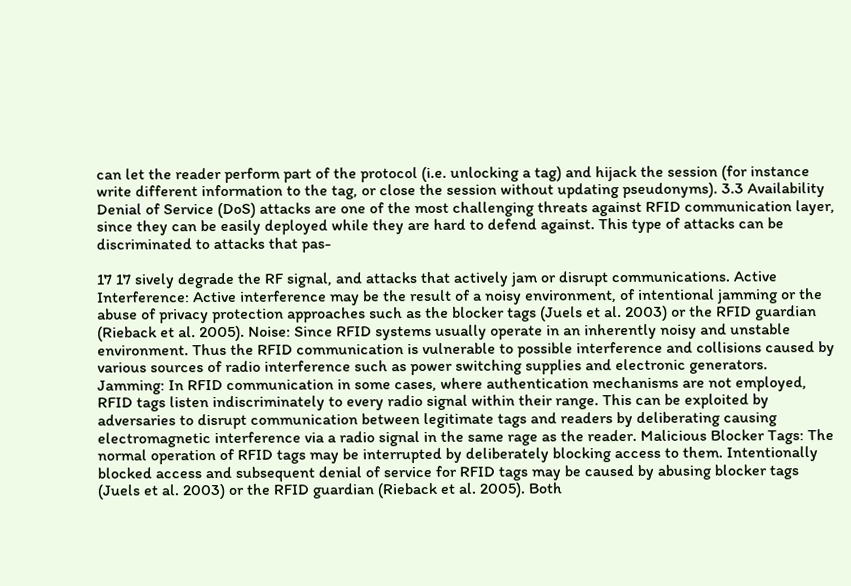can let the reader perform part of the protocol (i.e. unlocking a tag) and hijack the session (for instance write different information to the tag, or close the session without updating pseudonyms). 3.3 Availability Denial of Service (DoS) attacks are one of the most challenging threats against RFID communication layer, since they can be easily deployed while they are hard to defend against. This type of attacks can be discriminated to attacks that pas-

17 17 sively degrade the RF signal, and attacks that actively jam or disrupt communications. Active Interference: Active interference may be the result of a noisy environment, of intentional jamming or the abuse of privacy protection approaches such as the blocker tags (Juels et al. 2003) or the RFID guardian (Rieback et al. 2005). Noise: Since RFID systems usually operate in an inherently noisy and unstable environment. Thus the RFID communication is vulnerable to possible interference and collisions caused by various sources of radio interference such as power switching supplies and electronic generators. Jamming: In RFID communication in some cases, where authentication mechanisms are not employed, RFID tags listen indiscriminately to every radio signal within their range. This can be exploited by adversaries to disrupt communication between legitimate tags and readers by deliberating causing electromagnetic interference via a radio signal in the same rage as the reader. Malicious Blocker Tags: The normal operation of RFID tags may be interrupted by deliberately blocking access to them. Intentionally blocked access and subsequent denial of service for RFID tags may be caused by abusing blocker tags (Juels et al. 2003) or the RFID guardian (Rieback et al. 2005). Both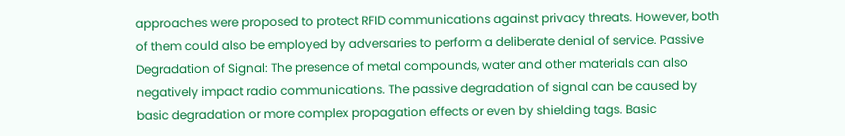approaches were proposed to protect RFID communications against privacy threats. However, both of them could also be employed by adversaries to perform a deliberate denial of service. Passive Degradation of Signal: The presence of metal compounds, water and other materials can also negatively impact radio communications. The passive degradation of signal can be caused by basic degradation or more complex propagation effects or even by shielding tags. Basic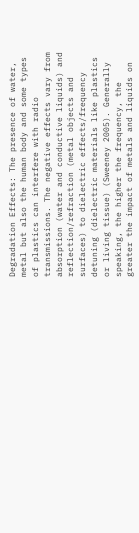Degradation Effects: The presence of water, metal but also the human body and some types of plastics can interfere with radio transmissions. The negative effects vary from absorption (water and conductive liquids) and reflection/refraction (metal objects and surfaces) to dielectric effects/frequency detuning (dielectric materials like plastics or living tissue) (Sweeney 2005). Generally speaking, the higher the frequency, the greater the impact of metals and liquids on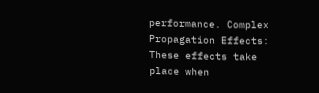performance. Complex Propagation Effects: These effects take place when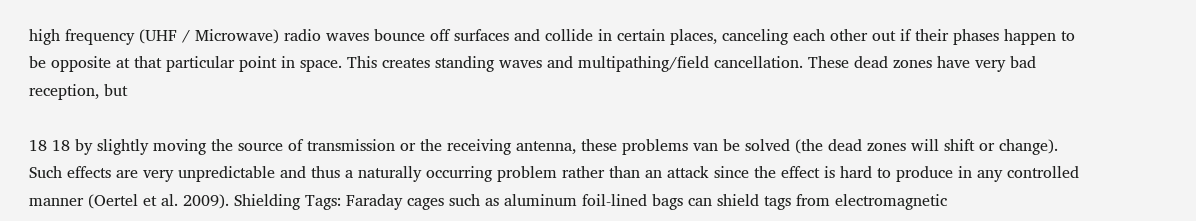high frequency (UHF / Microwave) radio waves bounce off surfaces and collide in certain places, canceling each other out if their phases happen to be opposite at that particular point in space. This creates standing waves and multipathing/field cancellation. These dead zones have very bad reception, but

18 18 by slightly moving the source of transmission or the receiving antenna, these problems van be solved (the dead zones will shift or change). Such effects are very unpredictable and thus a naturally occurring problem rather than an attack since the effect is hard to produce in any controlled manner (Oertel et al. 2009). Shielding Tags: Faraday cages such as aluminum foil-lined bags can shield tags from electromagnetic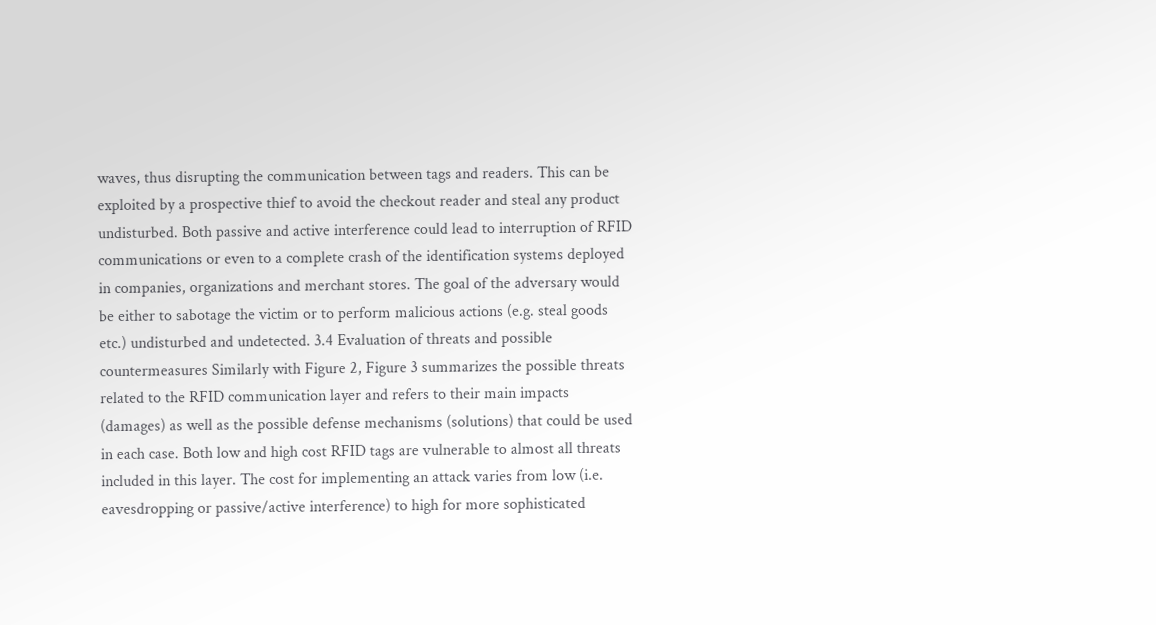waves, thus disrupting the communication between tags and readers. This can be exploited by a prospective thief to avoid the checkout reader and steal any product undisturbed. Both passive and active interference could lead to interruption of RFID communications or even to a complete crash of the identification systems deployed in companies, organizations and merchant stores. The goal of the adversary would be either to sabotage the victim or to perform malicious actions (e.g. steal goods etc.) undisturbed and undetected. 3.4 Evaluation of threats and possible countermeasures Similarly with Figure 2, Figure 3 summarizes the possible threats related to the RFID communication layer and refers to their main impacts (damages) as well as the possible defense mechanisms (solutions) that could be used in each case. Both low and high cost RFID tags are vulnerable to almost all threats included in this layer. The cost for implementing an attack varies from low (i.e. eavesdropping or passive/active interference) to high for more sophisticated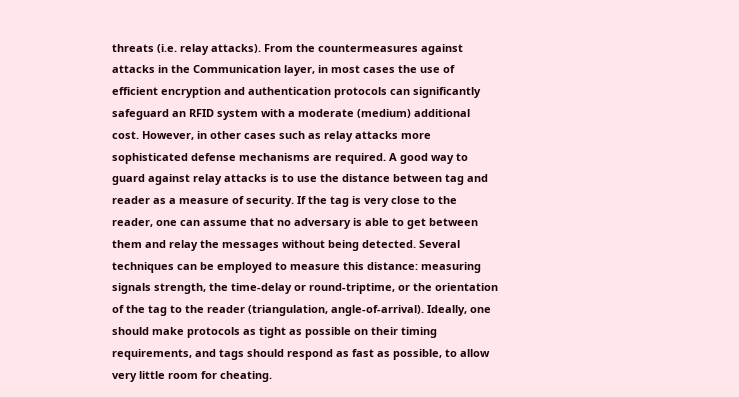threats (i.e. relay attacks). From the countermeasures against attacks in the Communication layer, in most cases the use of efficient encryption and authentication protocols can significantly safeguard an RFID system with a moderate (medium) additional cost. However, in other cases such as relay attacks more sophisticated defense mechanisms are required. A good way to guard against relay attacks is to use the distance between tag and reader as a measure of security. If the tag is very close to the reader, one can assume that no adversary is able to get between them and relay the messages without being detected. Several techniques can be employed to measure this distance: measuring signals strength, the time-delay or round-triptime, or the orientation of the tag to the reader (triangulation, angle-of-arrival). Ideally, one should make protocols as tight as possible on their timing requirements, and tags should respond as fast as possible, to allow very little room for cheating.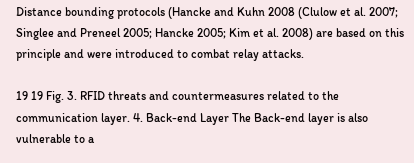Distance bounding protocols (Hancke and Kuhn 2008 (Clulow et al. 2007; Singlee and Preneel 2005; Hancke 2005; Kim et al. 2008) are based on this principle and were introduced to combat relay attacks.

19 19 Fig. 3. RFID threats and countermeasures related to the communication layer. 4. Back-end Layer The Back-end layer is also vulnerable to a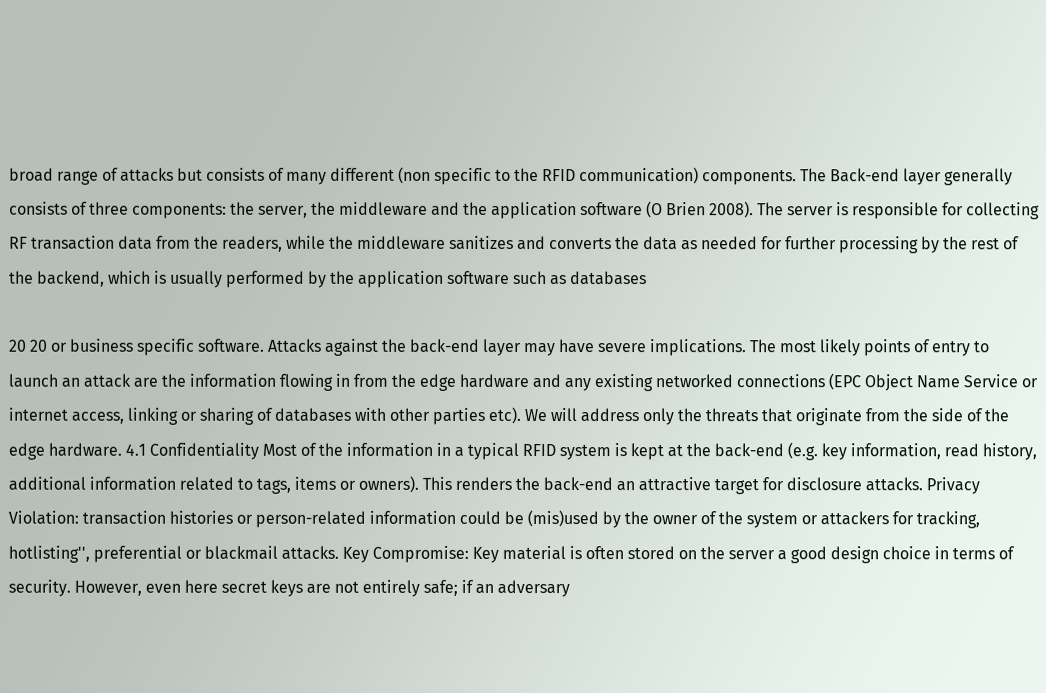broad range of attacks but consists of many different (non specific to the RFID communication) components. The Back-end layer generally consists of three components: the server, the middleware and the application software (O Brien 2008). The server is responsible for collecting RF transaction data from the readers, while the middleware sanitizes and converts the data as needed for further processing by the rest of the backend, which is usually performed by the application software such as databases

20 20 or business specific software. Attacks against the back-end layer may have severe implications. The most likely points of entry to launch an attack are the information flowing in from the edge hardware and any existing networked connections (EPC Object Name Service or internet access, linking or sharing of databases with other parties etc). We will address only the threats that originate from the side of the edge hardware. 4.1 Confidentiality Most of the information in a typical RFID system is kept at the back-end (e.g. key information, read history, additional information related to tags, items or owners). This renders the back-end an attractive target for disclosure attacks. Privacy Violation: transaction histories or person-related information could be (mis)used by the owner of the system or attackers for tracking, hotlisting'', preferential or blackmail attacks. Key Compromise: Key material is often stored on the server a good design choice in terms of security. However, even here secret keys are not entirely safe; if an adversary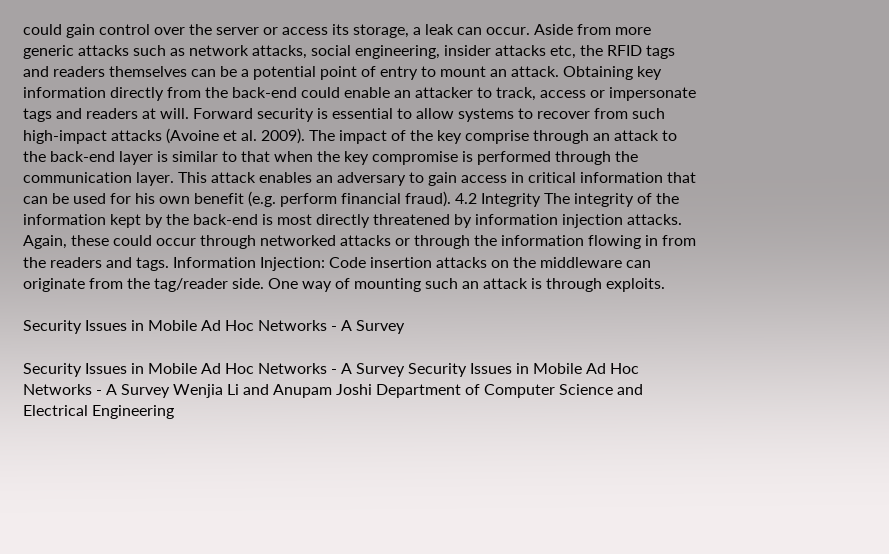could gain control over the server or access its storage, a leak can occur. Aside from more generic attacks such as network attacks, social engineering, insider attacks etc, the RFID tags and readers themselves can be a potential point of entry to mount an attack. Obtaining key information directly from the back-end could enable an attacker to track, access or impersonate tags and readers at will. Forward security is essential to allow systems to recover from such high-impact attacks (Avoine et al. 2009). The impact of the key comprise through an attack to the back-end layer is similar to that when the key compromise is performed through the communication layer. This attack enables an adversary to gain access in critical information that can be used for his own benefit (e.g. perform financial fraud). 4.2 Integrity The integrity of the information kept by the back-end is most directly threatened by information injection attacks. Again, these could occur through networked attacks or through the information flowing in from the readers and tags. Information Injection: Code insertion attacks on the middleware can originate from the tag/reader side. One way of mounting such an attack is through exploits.

Security Issues in Mobile Ad Hoc Networks - A Survey

Security Issues in Mobile Ad Hoc Networks - A Survey Security Issues in Mobile Ad Hoc Networks - A Survey Wenjia Li and Anupam Joshi Department of Computer Science and Electrical Engineering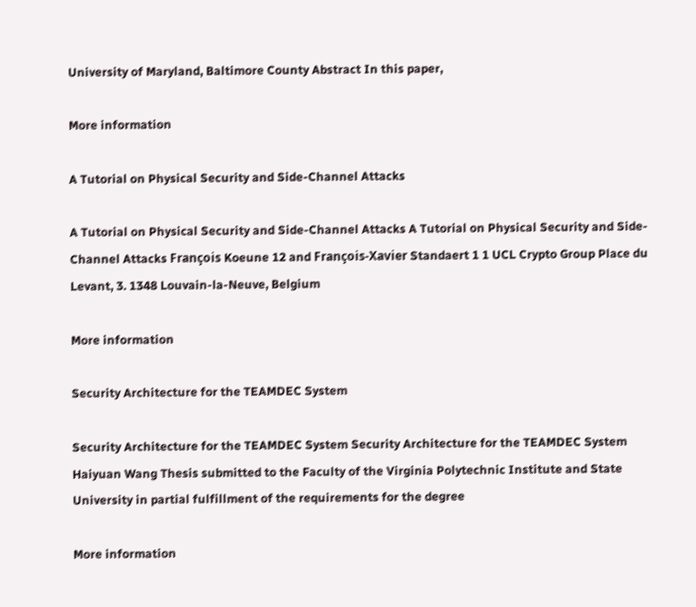University of Maryland, Baltimore County Abstract In this paper,

More information

A Tutorial on Physical Security and Side-Channel Attacks

A Tutorial on Physical Security and Side-Channel Attacks A Tutorial on Physical Security and Side-Channel Attacks François Koeune 12 and François-Xavier Standaert 1 1 UCL Crypto Group Place du Levant, 3. 1348 Louvain-la-Neuve, Belgium

More information

Security Architecture for the TEAMDEC System

Security Architecture for the TEAMDEC System Security Architecture for the TEAMDEC System Haiyuan Wang Thesis submitted to the Faculty of the Virginia Polytechnic Institute and State University in partial fulfillment of the requirements for the degree

More information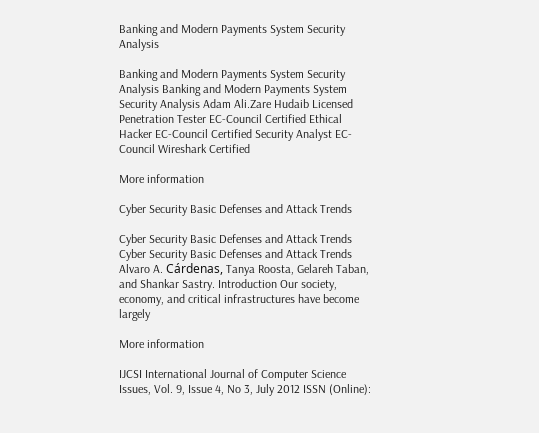Banking and Modern Payments System Security Analysis

Banking and Modern Payments System Security Analysis Banking and Modern Payments System Security Analysis Adam Ali.Zare Hudaib Licensed Penetration Tester EC-Council Certified Ethical Hacker EC-Council Certified Security Analyst EC-Council Wireshark Certified

More information

Cyber Security Basic Defenses and Attack Trends

Cyber Security Basic Defenses and Attack Trends Cyber Security Basic Defenses and Attack Trends Alvaro A. Cárdenas, Tanya Roosta, Gelareh Taban, and Shankar Sastry. Introduction Our society, economy, and critical infrastructures have become largely

More information

IJCSI International Journal of Computer Science Issues, Vol. 9, Issue 4, No 3, July 2012 ISSN (Online):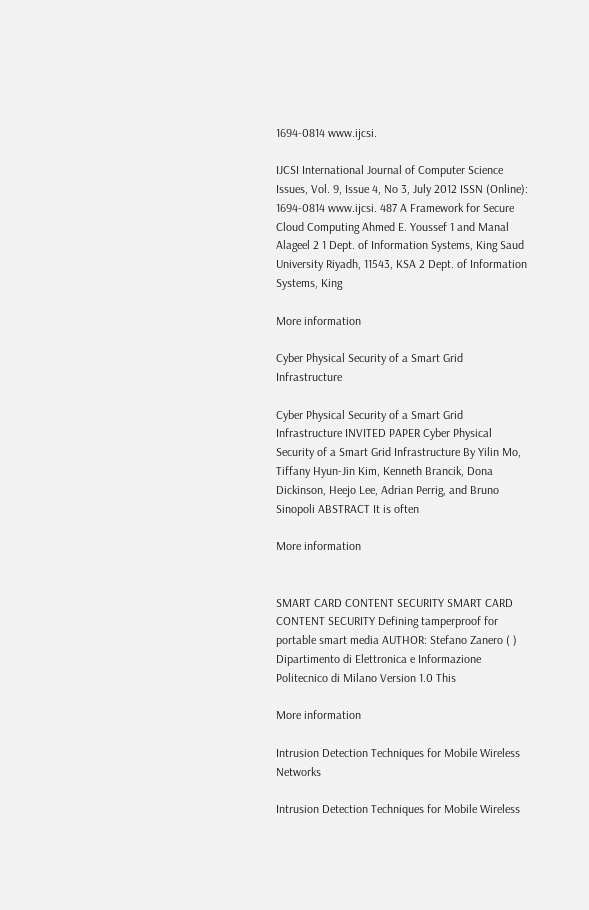1694-0814 www.ijcsi.

IJCSI International Journal of Computer Science Issues, Vol. 9, Issue 4, No 3, July 2012 ISSN (Online): 1694-0814 www.ijcsi. 487 A Framework for Secure Cloud Computing Ahmed E. Youssef 1 and Manal Alageel 2 1 Dept. of Information Systems, King Saud University Riyadh, 11543, KSA 2 Dept. of Information Systems, King

More information

Cyber Physical Security of a Smart Grid Infrastructure

Cyber Physical Security of a Smart Grid Infrastructure INVITED PAPER Cyber Physical Security of a Smart Grid Infrastructure By Yilin Mo, Tiffany Hyun-Jin Kim, Kenneth Brancik, Dona Dickinson, Heejo Lee, Adrian Perrig, and Bruno Sinopoli ABSTRACT It is often

More information


SMART CARD CONTENT SECURITY SMART CARD CONTENT SECURITY Defining tamperproof for portable smart media AUTHOR: Stefano Zanero ( ) Dipartimento di Elettronica e Informazione Politecnico di Milano Version 1.0 This

More information

Intrusion Detection Techniques for Mobile Wireless Networks

Intrusion Detection Techniques for Mobile Wireless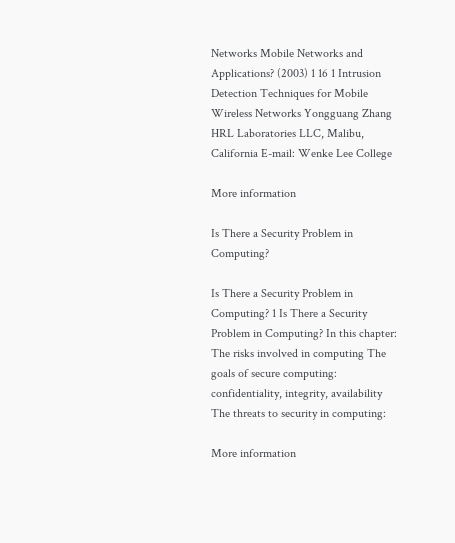Networks Mobile Networks and Applications? (2003) 1 16 1 Intrusion Detection Techniques for Mobile Wireless Networks Yongguang Zhang HRL Laboratories LLC, Malibu, California E-mail: Wenke Lee College

More information

Is There a Security Problem in Computing?

Is There a Security Problem in Computing? 1 Is There a Security Problem in Computing? In this chapter: The risks involved in computing The goals of secure computing: confidentiality, integrity, availability The threats to security in computing:

More information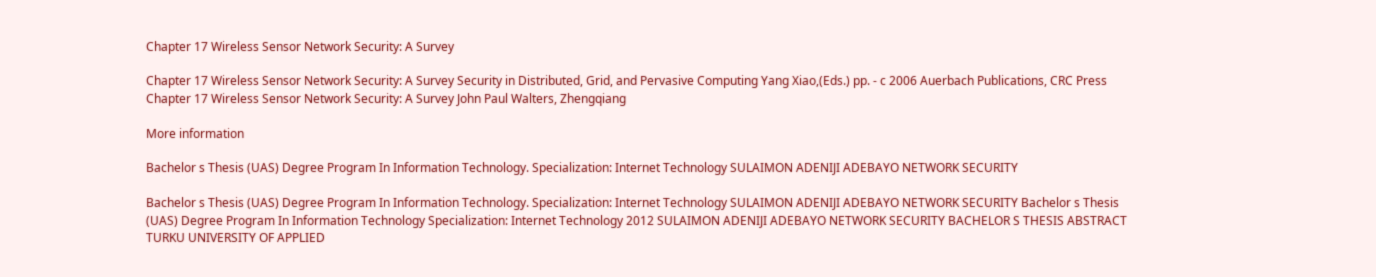Chapter 17 Wireless Sensor Network Security: A Survey

Chapter 17 Wireless Sensor Network Security: A Survey Security in Distributed, Grid, and Pervasive Computing Yang Xiao,(Eds.) pp. - c 2006 Auerbach Publications, CRC Press Chapter 17 Wireless Sensor Network Security: A Survey John Paul Walters, Zhengqiang

More information

Bachelor s Thesis (UAS) Degree Program In Information Technology. Specialization: Internet Technology SULAIMON ADENIJI ADEBAYO NETWORK SECURITY

Bachelor s Thesis (UAS) Degree Program In Information Technology. Specialization: Internet Technology SULAIMON ADENIJI ADEBAYO NETWORK SECURITY Bachelor s Thesis (UAS) Degree Program In Information Technology Specialization: Internet Technology 2012 SULAIMON ADENIJI ADEBAYO NETWORK SECURITY BACHELOR S THESIS ABSTRACT TURKU UNIVERSITY OF APPLIED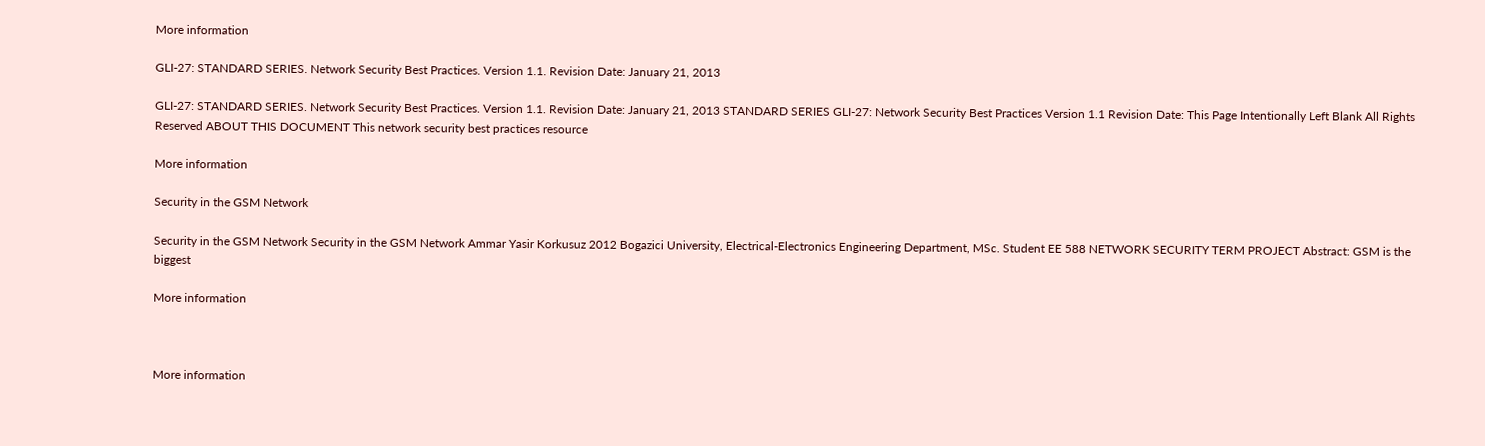More information

GLI-27: STANDARD SERIES. Network Security Best Practices. Version 1.1. Revision Date: January 21, 2013

GLI-27: STANDARD SERIES. Network Security Best Practices. Version 1.1. Revision Date: January 21, 2013 STANDARD SERIES GLI-27: Network Security Best Practices Version 1.1 Revision Date: This Page Intentionally Left Blank All Rights Reserved ABOUT THIS DOCUMENT This network security best practices resource

More information

Security in the GSM Network

Security in the GSM Network Security in the GSM Network Ammar Yasir Korkusuz 2012 Bogazici University, Electrical-Electronics Engineering Department, MSc. Student EE 588 NETWORK SECURITY TERM PROJECT Abstract: GSM is the biggest

More information



More information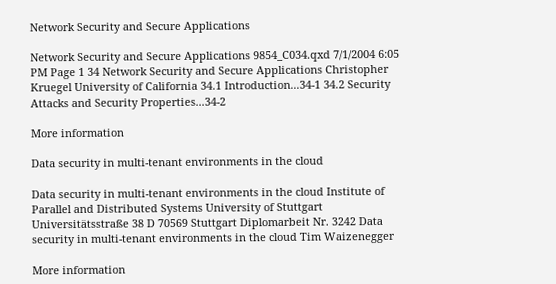Network Security and Secure Applications

Network Security and Secure Applications 9854_C034.qxd 7/1/2004 6:05 PM Page 1 34 Network Security and Secure Applications Christopher Kruegel University of California 34.1 Introduction...34-1 34.2 Security Attacks and Security Properties...34-2

More information

Data security in multi-tenant environments in the cloud

Data security in multi-tenant environments in the cloud Institute of Parallel and Distributed Systems University of Stuttgart Universitätsstraße 38 D 70569 Stuttgart Diplomarbeit Nr. 3242 Data security in multi-tenant environments in the cloud Tim Waizenegger

More information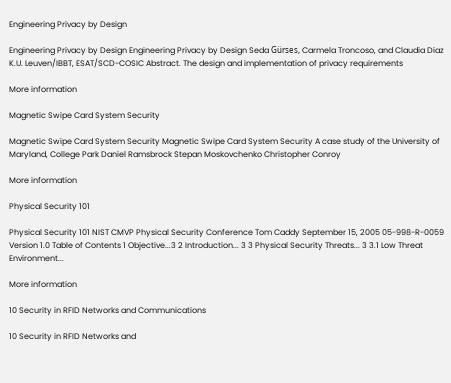Engineering Privacy by Design

Engineering Privacy by Design Engineering Privacy by Design Seda Gürses, Carmela Troncoso, and Claudia Diaz K.U. Leuven/IBBT, ESAT/SCD-COSIC Abstract. The design and implementation of privacy requirements

More information

Magnetic Swipe Card System Security

Magnetic Swipe Card System Security Magnetic Swipe Card System Security A case study of the University of Maryland, College Park Daniel Ramsbrock Stepan Moskovchenko Christopher Conroy

More information

Physical Security 101

Physical Security 101 NIST CMVP Physical Security Conference Tom Caddy September 15, 2005 05-998-R-0059 Version 1.0 Table of Contents 1 Objective...3 2 Introduction... 3 3 Physical Security Threats... 3 3.1 Low Threat Environment...

More information

10 Security in RFID Networks and Communications

10 Security in RFID Networks and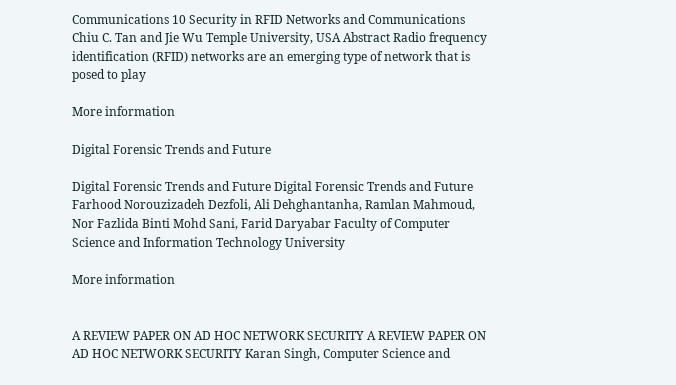Communications 10 Security in RFID Networks and Communications Chiu C. Tan and Jie Wu Temple University, USA Abstract Radio frequency identification (RFID) networks are an emerging type of network that is posed to play

More information

Digital Forensic Trends and Future

Digital Forensic Trends and Future Digital Forensic Trends and Future Farhood Norouzizadeh Dezfoli, Ali Dehghantanha, Ramlan Mahmoud, Nor Fazlida Binti Mohd Sani, Farid Daryabar Faculty of Computer Science and Information Technology University

More information


A REVIEW PAPER ON AD HOC NETWORK SECURITY A REVIEW PAPER ON AD HOC NETWORK SECURITY Karan Singh, Computer Science and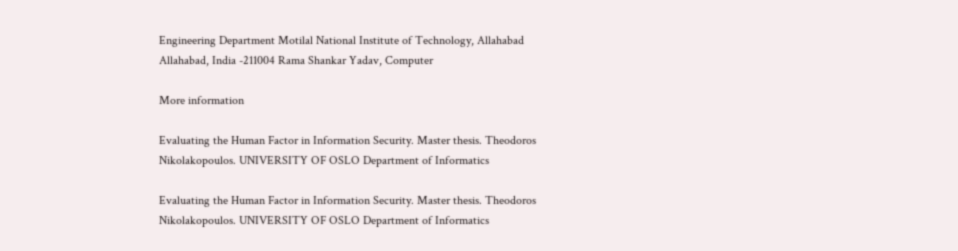Engineering Department Motilal National Institute of Technology, Allahabad Allahabad, India -211004 Rama Shankar Yadav, Computer

More information

Evaluating the Human Factor in Information Security. Master thesis. Theodoros Nikolakopoulos. UNIVERSITY OF OSLO Department of Informatics

Evaluating the Human Factor in Information Security. Master thesis. Theodoros Nikolakopoulos. UNIVERSITY OF OSLO Department of Informatics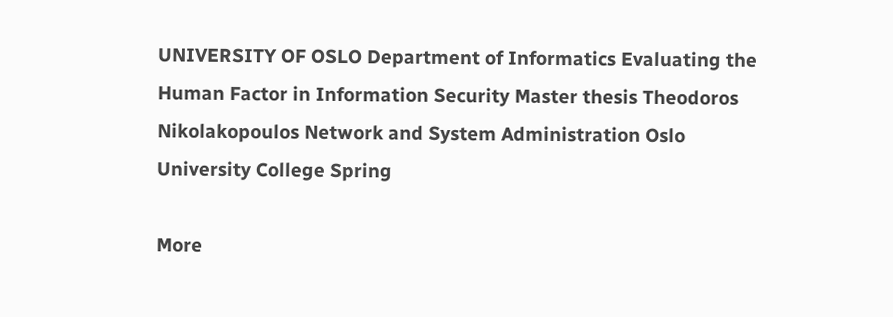UNIVERSITY OF OSLO Department of Informatics Evaluating the Human Factor in Information Security Master thesis Theodoros Nikolakopoulos Network and System Administration Oslo University College Spring

More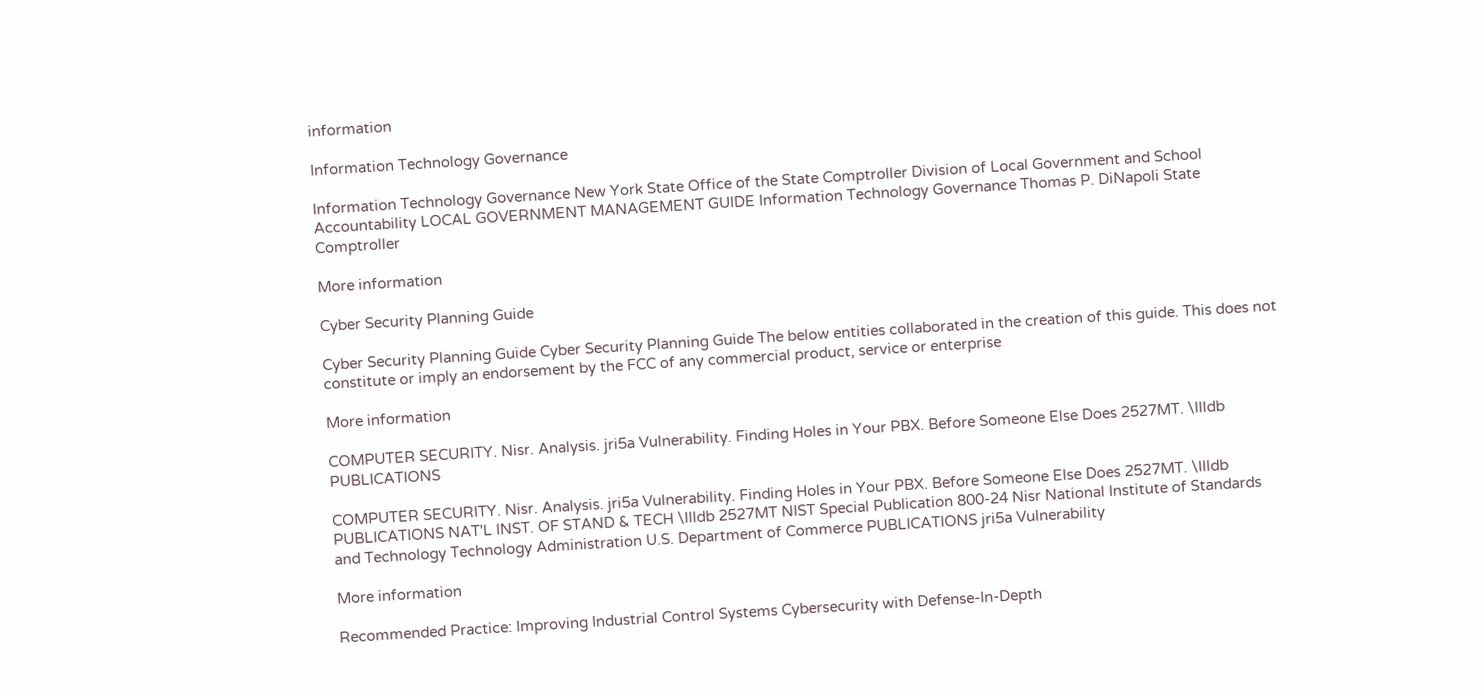information

Information Technology Governance

Information Technology Governance New York State Office of the State Comptroller Division of Local Government and School Accountability LOCAL GOVERNMENT MANAGEMENT GUIDE Information Technology Governance Thomas P. DiNapoli State Comptroller

More information

Cyber Security Planning Guide

Cyber Security Planning Guide Cyber Security Planning Guide The below entities collaborated in the creation of this guide. This does not constitute or imply an endorsement by the FCC of any commercial product, service or enterprise

More information

COMPUTER SECURITY. Nisr. Analysis. jri5a Vulnerability. Finding Holes in Your PBX. Before Someone Else Does 2527MT. \llldb PUBLICATIONS

COMPUTER SECURITY. Nisr. Analysis. jri5a Vulnerability. Finding Holes in Your PBX. Before Someone Else Does 2527MT. \llldb PUBLICATIONS NAT'L INST. OF STAND & TECH \llldb 2527MT NIST Special Publication 800-24 Nisr National Institute of Standards and Technology Technology Administration U.S. Department of Commerce PUBLICATIONS jri5a Vulnerability

More information

Recommended Practice: Improving Industrial Control Systems Cybersecurity with Defense-In-Depth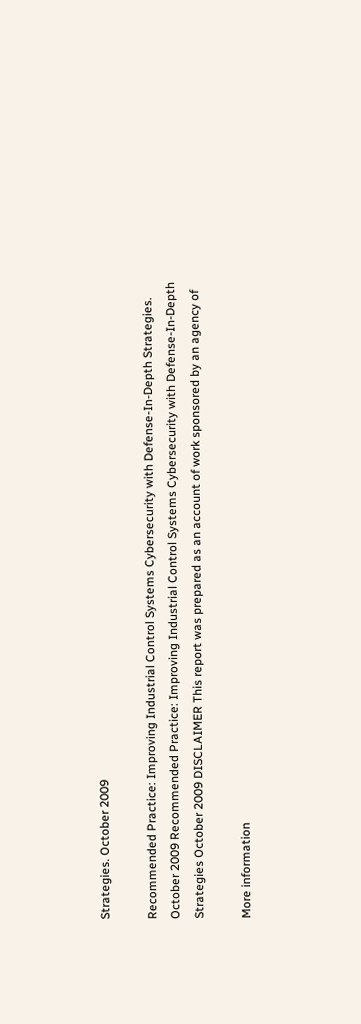Strategies. October 2009

Recommended Practice: Improving Industrial Control Systems Cybersecurity with Defense-In-Depth Strategies. October 2009 Recommended Practice: Improving Industrial Control Systems Cybersecurity with Defense-In-Depth Strategies October 2009 DISCLAIMER This report was prepared as an account of work sponsored by an agency of

More information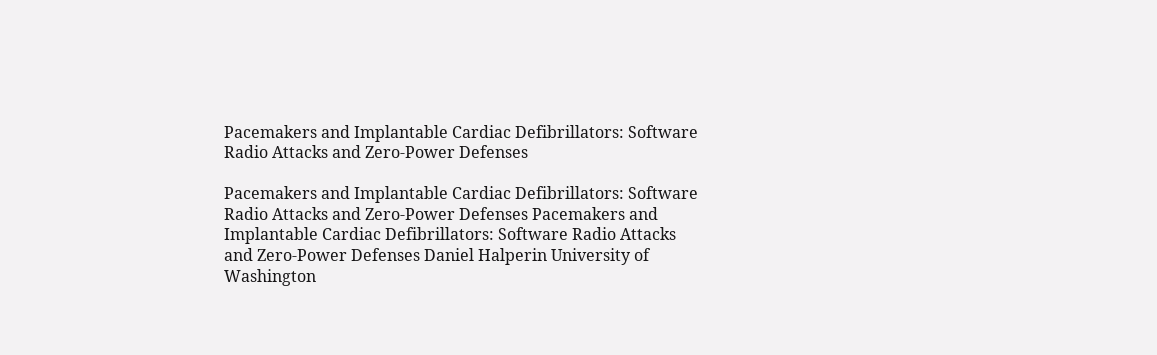Pacemakers and Implantable Cardiac Defibrillators: Software Radio Attacks and Zero-Power Defenses

Pacemakers and Implantable Cardiac Defibrillators: Software Radio Attacks and Zero-Power Defenses Pacemakers and Implantable Cardiac Defibrillators: Software Radio Attacks and Zero-Power Defenses Daniel Halperin University of Washington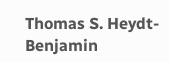Thomas S. Heydt-Benjamin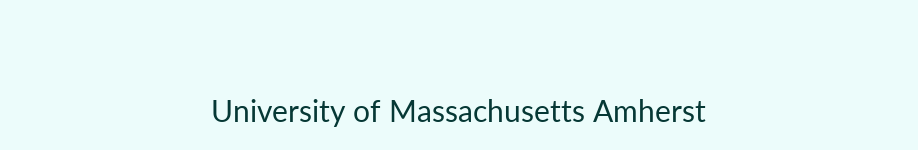University of Massachusetts Amherst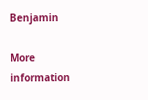Benjamin

More information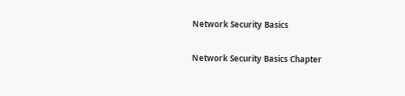Network Security Basics

Network Security Basics Chapter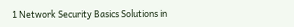1 Network Security Basics Solutions in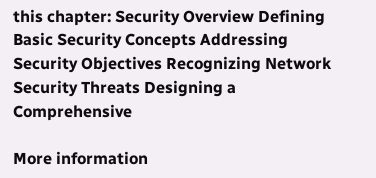this chapter: Security Overview Defining Basic Security Concepts Addressing Security Objectives Recognizing Network Security Threats Designing a Comprehensive

More information